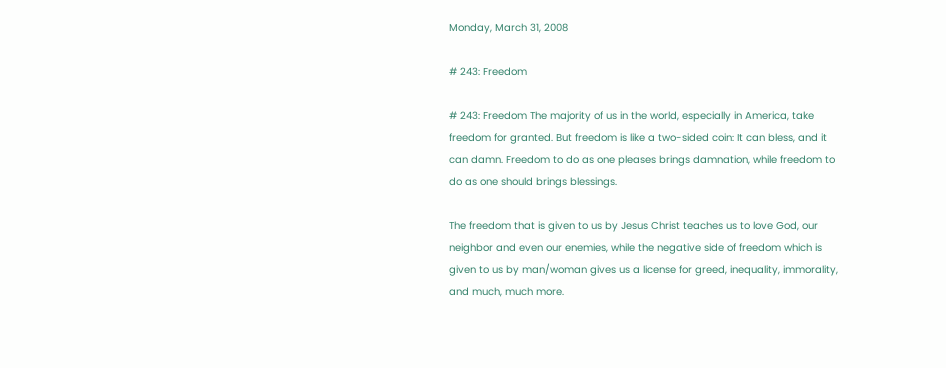Monday, March 31, 2008

# 243: Freedom

# 243: Freedom The majority of us in the world, especially in America, take freedom for granted. But freedom is like a two-sided coin: It can bless, and it can damn. Freedom to do as one pleases brings damnation, while freedom to do as one should brings blessings.

The freedom that is given to us by Jesus Christ teaches us to love God, our neighbor and even our enemies, while the negative side of freedom which is given to us by man/woman gives us a license for greed, inequality, immorality, and much, much more.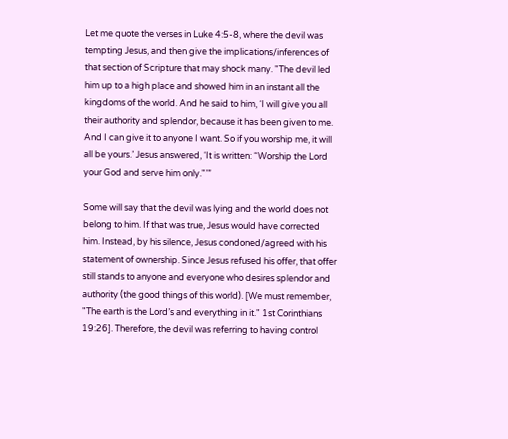Let me quote the verses in Luke 4:5-8, where the devil was tempting Jesus, and then give the implications/inferences of that section of Scripture that may shock many. "The devil led him up to a high place and showed him in an instant all the kingdoms of the world. And he said to him, ‘I will give you all their authority and splendor, because it has been given to me. And I can give it to anyone I want. So if you worship me, it will all be yours.’ Jesus answered, ‘It is written: “Worship the Lord your God and serve him only."’”

Some will say that the devil was lying and the world does not belong to him. If that was true, Jesus would have corrected him. Instead, by his silence, Jesus condoned/agreed with his statement of ownership. Since Jesus refused his offer, that offer still stands to anyone and everyone who desires splendor and authority (the good things of this world). [We must remember, "The earth is the Lord’s and everything in it." 1st Corinthians 19:26]. Therefore, the devil was referring to having control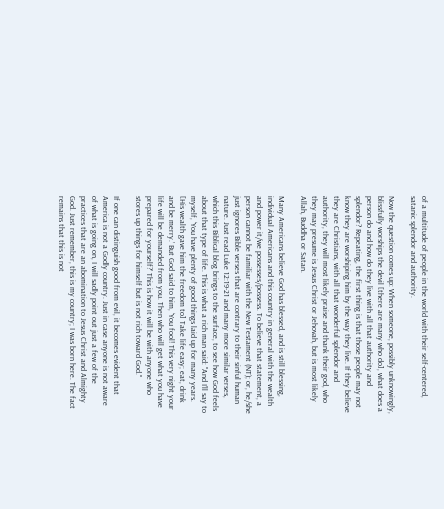of a multitude of people in the world with their self-centered, satanic splendor and authority.

Now the question comes up: When someone, possibly unknowingly, blissfully worships the devil [there are many who do], what does a person do and how do they live with all that authority and splendor? Repeating, the first thing is that those people may not know they are worshiping him by the way they live. If they believe they are Christians, with all that wonderful splendor and authority, they will most likely praise and thank their god, who they may presume is Jesus Christ or Jehovah, but is most likely Allah, Buddha or Satan.

Many Americans believe God has blessed, and is still blessing, individual Americans and this country in general with the wealth and power it/we possesses/possess. To believe that statement, a person cannot be familiar with the New Testament (NT); or, he/she just ignores Bible verses that are contrary to their sinful human nature. Just read Luke 12:19-21 and many more similar verses, which this Biblical blog brings to the surface, to see how God feels about that type of life. This is what a rich man said: "And I’ll say to myself, ‘You have plenty of good things laid up for many years. [His wealth gave him the freedom to] Take life easy; eat, drink and be merry.’ But God said to him, ‘You fool! This very night your life will be demanded from you. Then who will get what you have prepared for yourself?’ This is how it will be with anyone who stores up things for himself but is not rich toward God."

If one can distinguish good from evil, it becomes evident that America is not a Godly country. Just in case anyone is not aware of what is going on, I will sadly point out just a few of the practices that are an abomination to Jesus Christ and Almighty God. Just remember, this is my country; I was born here. The fact remains that this is not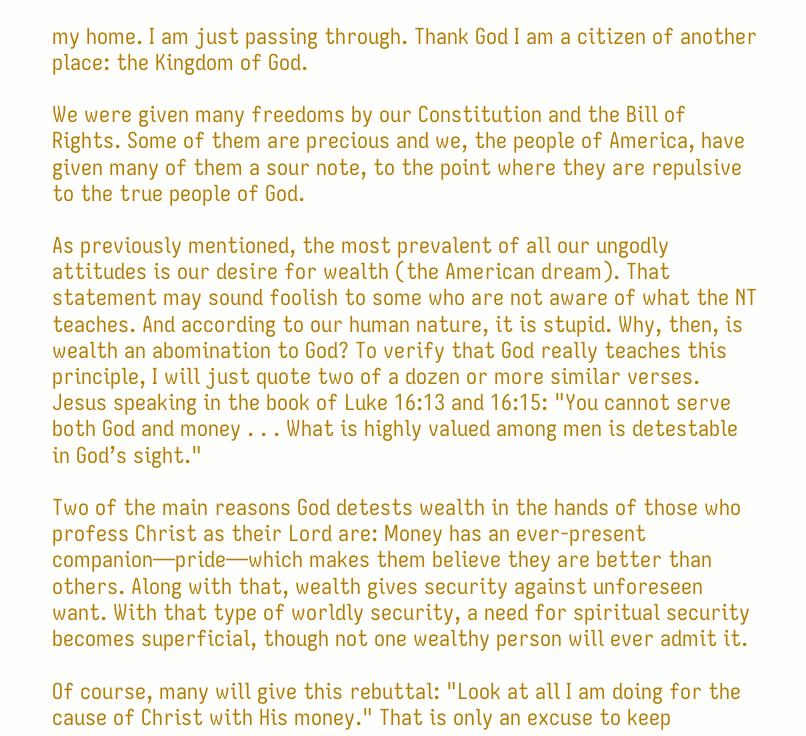my home. I am just passing through. Thank God I am a citizen of another place: the Kingdom of God.

We were given many freedoms by our Constitution and the Bill of Rights. Some of them are precious and we, the people of America, have given many of them a sour note, to the point where they are repulsive to the true people of God.

As previously mentioned, the most prevalent of all our ungodly attitudes is our desire for wealth (the American dream). That statement may sound foolish to some who are not aware of what the NT teaches. And according to our human nature, it is stupid. Why, then, is wealth an abomination to God? To verify that God really teaches this principle, I will just quote two of a dozen or more similar verses. Jesus speaking in the book of Luke 16:13 and 16:15: "You cannot serve both God and money . . . What is highly valued among men is detestable in God’s sight."

Two of the main reasons God detests wealth in the hands of those who profess Christ as their Lord are: Money has an ever-present companion—pride—which makes them believe they are better than others. Along with that, wealth gives security against unforeseen want. With that type of worldly security, a need for spiritual security becomes superficial, though not one wealthy person will ever admit it.

Of course, many will give this rebuttal: "Look at all I am doing for the cause of Christ with His money." That is only an excuse to keep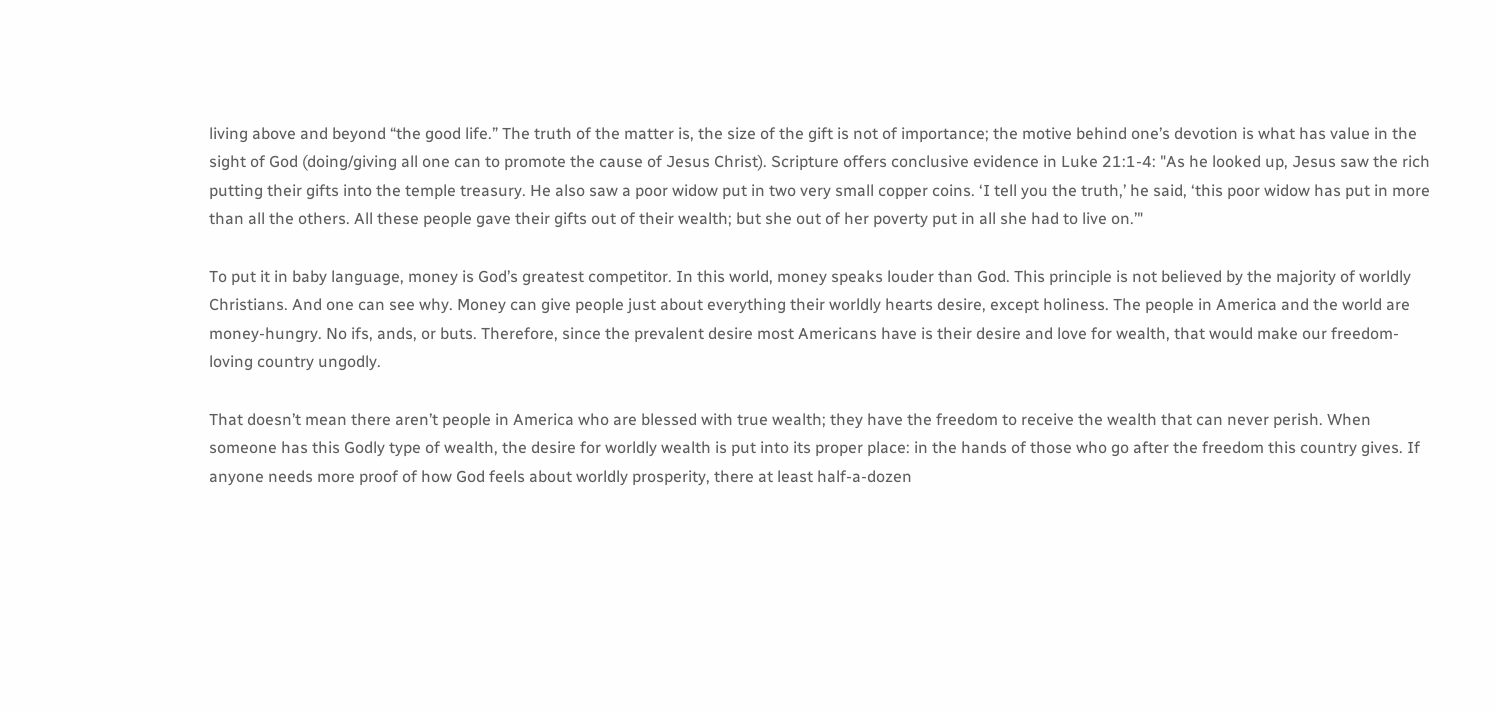living above and beyond “the good life.” The truth of the matter is, the size of the gift is not of importance; the motive behind one’s devotion is what has value in the sight of God (doing/giving all one can to promote the cause of Jesus Christ). Scripture offers conclusive evidence in Luke 21:1-4: "As he looked up, Jesus saw the rich putting their gifts into the temple treasury. He also saw a poor widow put in two very small copper coins. ‘I tell you the truth,’ he said, ‘this poor widow has put in more than all the others. All these people gave their gifts out of their wealth; but she out of her poverty put in all she had to live on.’"

To put it in baby language, money is God’s greatest competitor. In this world, money speaks louder than God. This principle is not believed by the majority of worldly Christians. And one can see why. Money can give people just about everything their worldly hearts desire, except holiness. The people in America and the world are money-hungry. No ifs, ands, or buts. Therefore, since the prevalent desire most Americans have is their desire and love for wealth, that would make our freedom- loving country ungodly.

That doesn’t mean there aren’t people in America who are blessed with true wealth; they have the freedom to receive the wealth that can never perish. When someone has this Godly type of wealth, the desire for worldly wealth is put into its proper place: in the hands of those who go after the freedom this country gives. If anyone needs more proof of how God feels about worldly prosperity, there at least half-a-dozen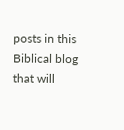posts in this Biblical blog that will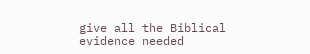give all the Biblical evidence needed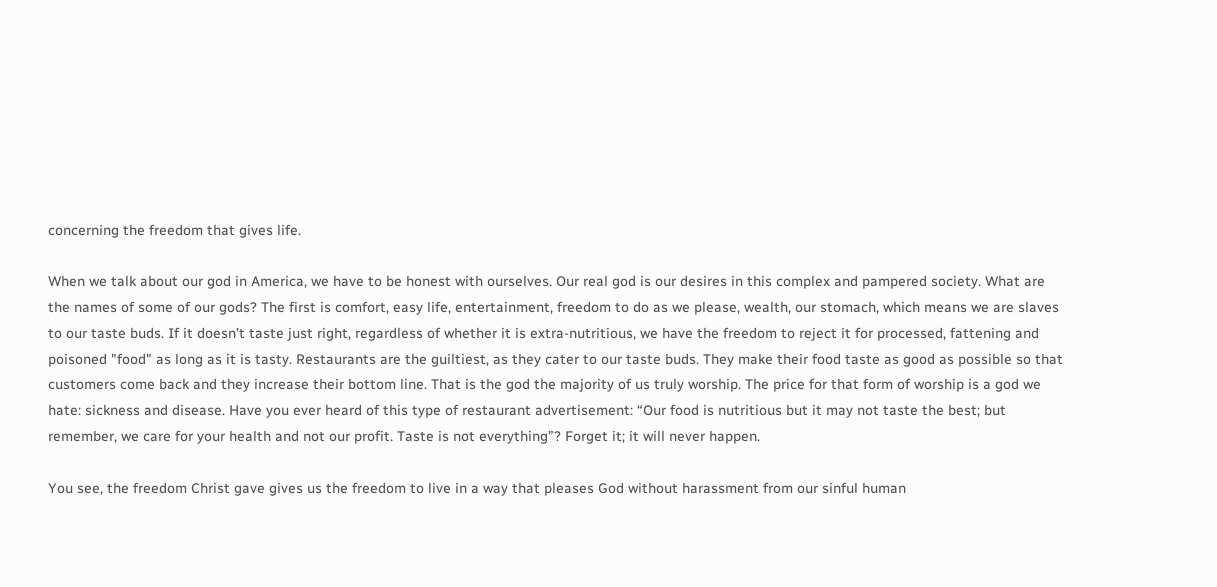concerning the freedom that gives life.

When we talk about our god in America, we have to be honest with ourselves. Our real god is our desires in this complex and pampered society. What are the names of some of our gods? The first is comfort, easy life, entertainment, freedom to do as we please, wealth, our stomach, which means we are slaves to our taste buds. If it doesn’t taste just right, regardless of whether it is extra-nutritious, we have the freedom to reject it for processed, fattening and poisoned "food" as long as it is tasty. Restaurants are the guiltiest, as they cater to our taste buds. They make their food taste as good as possible so that customers come back and they increase their bottom line. That is the god the majority of us truly worship. The price for that form of worship is a god we hate: sickness and disease. Have you ever heard of this type of restaurant advertisement: “Our food is nutritious but it may not taste the best; but remember, we care for your health and not our profit. Taste is not everything”? Forget it; it will never happen.

You see, the freedom Christ gave gives us the freedom to live in a way that pleases God without harassment from our sinful human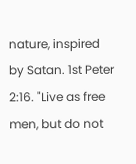nature, inspired by Satan. 1st Peter 2:16. "Live as free men, but do not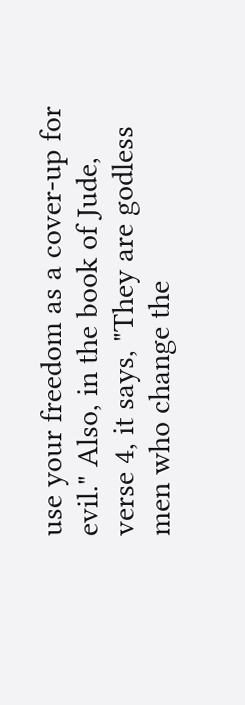use your freedom as a cover-up for evil." Also, in the book of Jude, verse 4, it says, "They are godless men who change the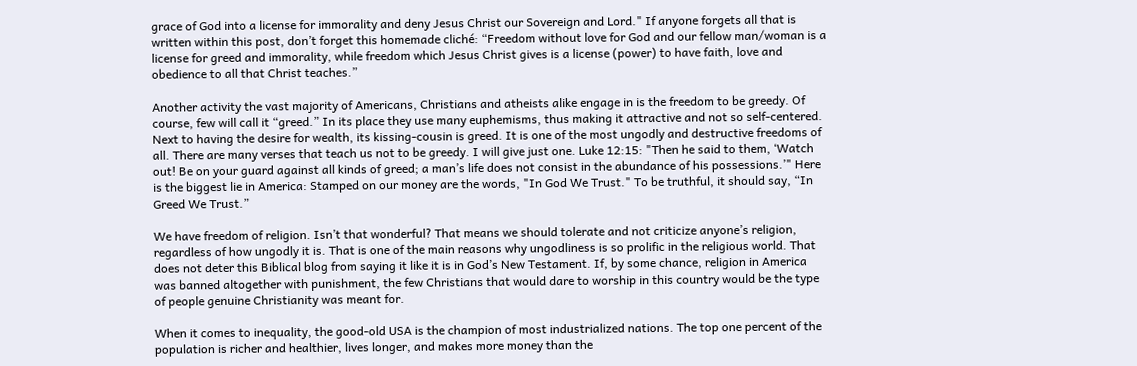grace of God into a license for immorality and deny Jesus Christ our Sovereign and Lord." If anyone forgets all that is written within this post, don’t forget this homemade cliché: “Freedom without love for God and our fellow man/woman is a license for greed and immorality, while freedom which Jesus Christ gives is a license (power) to have faith, love and obedience to all that Christ teaches.”

Another activity the vast majority of Americans, Christians and atheists alike engage in is the freedom to be greedy. Of course, few will call it “greed.” In its place they use many euphemisms, thus making it attractive and not so self-centered. Next to having the desire for wealth, its kissing-cousin is greed. It is one of the most ungodly and destructive freedoms of all. There are many verses that teach us not to be greedy. I will give just one. Luke 12:15: "Then he said to them, ‘Watch out! Be on your guard against all kinds of greed; a man’s life does not consist in the abundance of his possessions.’" Here is the biggest lie in America: Stamped on our money are the words, "In God We Trust." To be truthful, it should say, “In Greed We Trust.”

We have freedom of religion. Isn’t that wonderful? That means we should tolerate and not criticize anyone’s religion, regardless of how ungodly it is. That is one of the main reasons why ungodliness is so prolific in the religious world. That does not deter this Biblical blog from saying it like it is in God’s New Testament. If, by some chance, religion in America was banned altogether with punishment, the few Christians that would dare to worship in this country would be the type of people genuine Christianity was meant for.

When it comes to inequality, the good-old USA is the champion of most industrialized nations. The top one percent of the population is richer and healthier, lives longer, and makes more money than the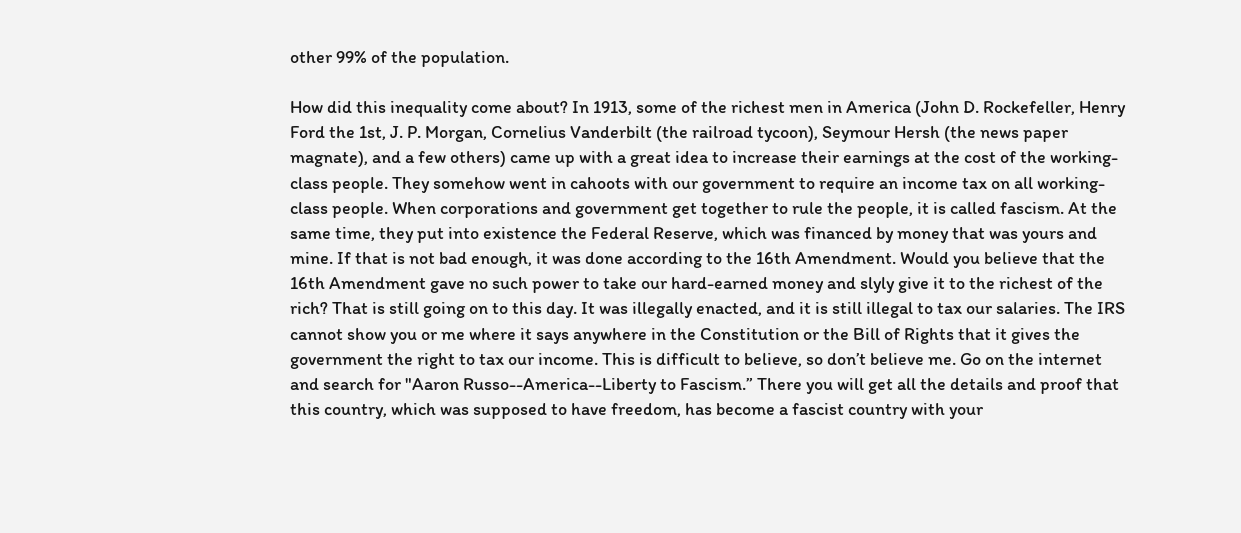other 99% of the population.

How did this inequality come about? In 1913, some of the richest men in America (John D. Rockefeller, Henry Ford the 1st, J. P. Morgan, Cornelius Vanderbilt (the railroad tycoon), Seymour Hersh (the news paper magnate), and a few others) came up with a great idea to increase their earnings at the cost of the working-class people. They somehow went in cahoots with our government to require an income tax on all working-class people. When corporations and government get together to rule the people, it is called fascism. At the same time, they put into existence the Federal Reserve, which was financed by money that was yours and mine. If that is not bad enough, it was done according to the 16th Amendment. Would you believe that the 16th Amendment gave no such power to take our hard-earned money and slyly give it to the richest of the rich? That is still going on to this day. It was illegally enacted, and it is still illegal to tax our salaries. The IRS cannot show you or me where it says anywhere in the Constitution or the Bill of Rights that it gives the government the right to tax our income. This is difficult to believe, so don’t believe me. Go on the internet and search for "Aaron Russo--America--Liberty to Fascism.” There you will get all the details and proof that this country, which was supposed to have freedom, has become a fascist country with your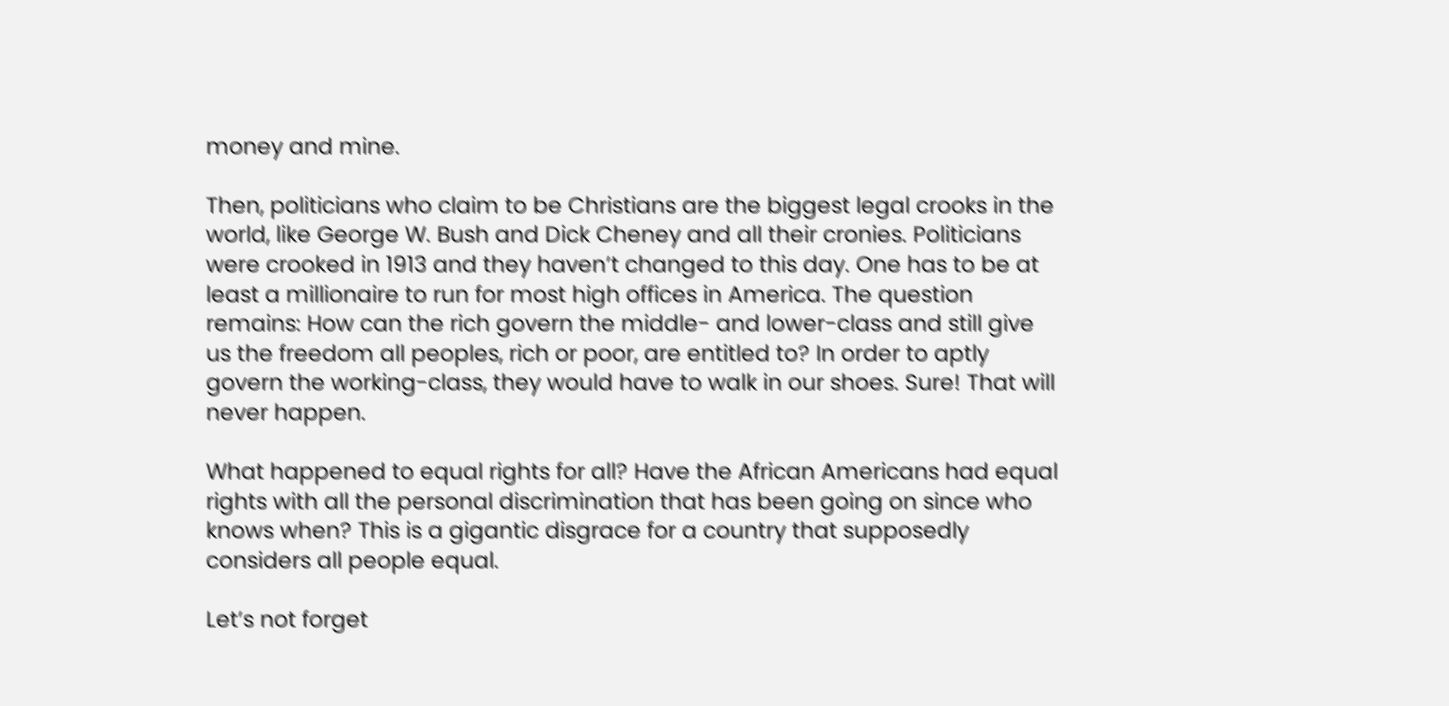money and mine.

Then, politicians who claim to be Christians are the biggest legal crooks in the world, like George W. Bush and Dick Cheney and all their cronies. Politicians were crooked in 1913 and they haven’t changed to this day. One has to be at least a millionaire to run for most high offices in America. The question remains: How can the rich govern the middle- and lower-class and still give us the freedom all peoples, rich or poor, are entitled to? In order to aptly govern the working-class, they would have to walk in our shoes. Sure! That will never happen.

What happened to equal rights for all? Have the African Americans had equal rights with all the personal discrimination that has been going on since who knows when? This is a gigantic disgrace for a country that supposedly considers all people equal.

Let’s not forget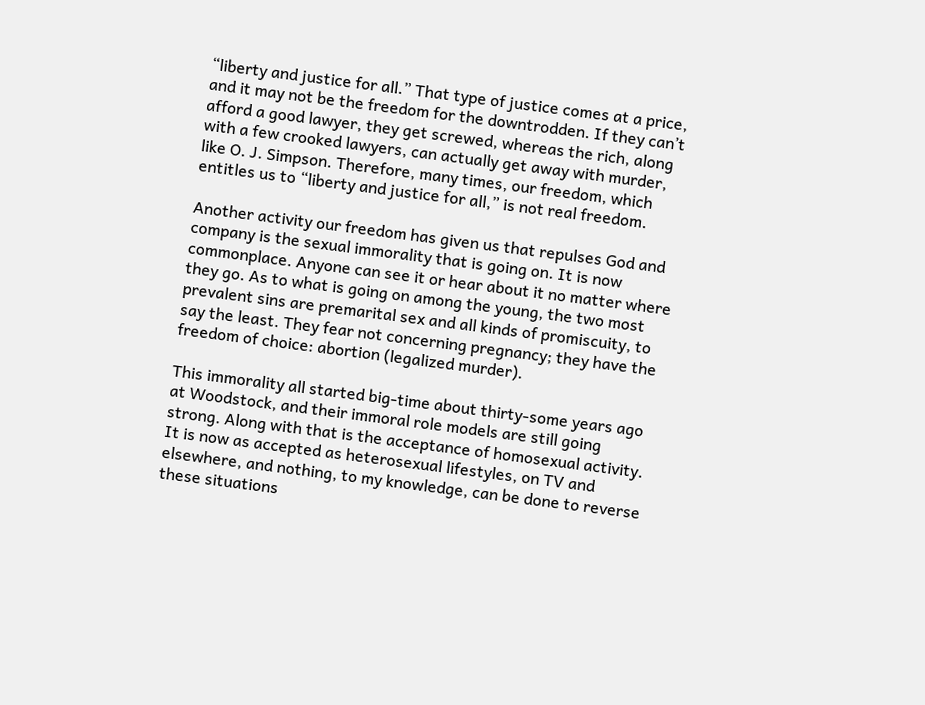“liberty and justice for all.” That type of justice comes at a price, and it may not be the freedom for the downtrodden. If they can’t afford a good lawyer, they get screwed, whereas the rich, along with a few crooked lawyers, can actually get away with murder, like O. J. Simpson. Therefore, many times, our freedom, which entitles us to “liberty and justice for all,” is not real freedom.

Another activity our freedom has given us that repulses God and company is the sexual immorality that is going on. It is now commonplace. Anyone can see it or hear about it no matter where they go. As to what is going on among the young, the two most prevalent sins are premarital sex and all kinds of promiscuity, to say the least. They fear not concerning pregnancy; they have the freedom of choice: abortion (legalized murder).

This immorality all started big-time about thirty-some years ago at Woodstock, and their immoral role models are still going strong. Along with that is the acceptance of homosexual activity. It is now as accepted as heterosexual lifestyles, on TV and elsewhere, and nothing, to my knowledge, can be done to reverse these situations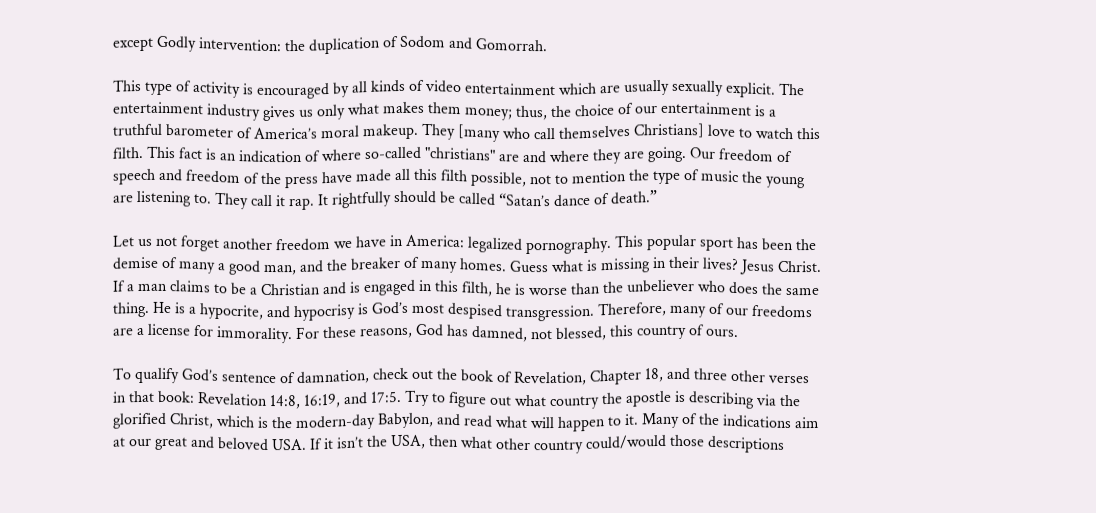except Godly intervention: the duplication of Sodom and Gomorrah.

This type of activity is encouraged by all kinds of video entertainment which are usually sexually explicit. The entertainment industry gives us only what makes them money; thus, the choice of our entertainment is a truthful barometer of America’s moral makeup. They [many who call themselves Christians] love to watch this filth. This fact is an indication of where so-called "christians" are and where they are going. Our freedom of speech and freedom of the press have made all this filth possible, not to mention the type of music the young are listening to. They call it rap. It rightfully should be called “Satan’s dance of death.”

Let us not forget another freedom we have in America: legalized pornography. This popular sport has been the demise of many a good man, and the breaker of many homes. Guess what is missing in their lives? Jesus Christ. If a man claims to be a Christian and is engaged in this filth, he is worse than the unbeliever who does the same thing. He is a hypocrite, and hypocrisy is God’s most despised transgression. Therefore, many of our freedoms are a license for immorality. For these reasons, God has damned, not blessed, this country of ours.

To qualify God’s sentence of damnation, check out the book of Revelation, Chapter 18, and three other verses in that book: Revelation 14:8, 16:19, and 17:5. Try to figure out what country the apostle is describing via the glorified Christ, which is the modern-day Babylon, and read what will happen to it. Many of the indications aim at our great and beloved USA. If it isn’t the USA, then what other country could/would those descriptions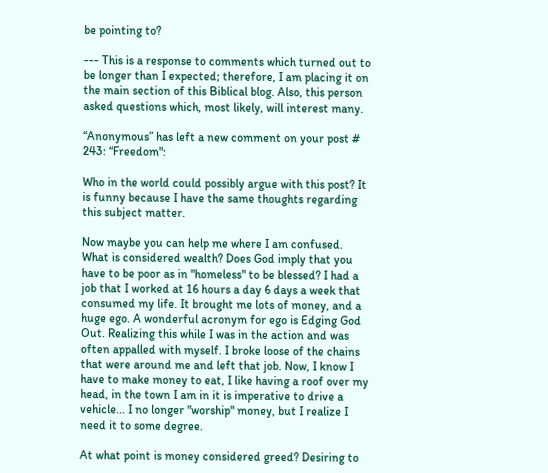be pointing to?

--- This is a response to comments which turned out to be longer than I expected; therefore, I am placing it on the main section of this Biblical blog. Also, this person asked questions which, most likely, will interest many.

“Anonymous” has left a new comment on your post # 243: “Freedom":

Who in the world could possibly argue with this post? It is funny because I have the same thoughts regarding this subject matter.

Now maybe you can help me where I am confused. What is considered wealth? Does God imply that you have to be poor as in "homeless" to be blessed? I had a job that I worked at 16 hours a day 6 days a week that consumed my life. It brought me lots of money, and a huge ego. A wonderful acronym for ego is Edging God Out. Realizing this while I was in the action and was often appalled with myself. I broke loose of the chains that were around me and left that job. Now, I know I have to make money to eat, I like having a roof over my head, in the town I am in it is imperative to drive a vehicle... I no longer "worship" money, but I realize I need it to some degree.

At what point is money considered greed? Desiring to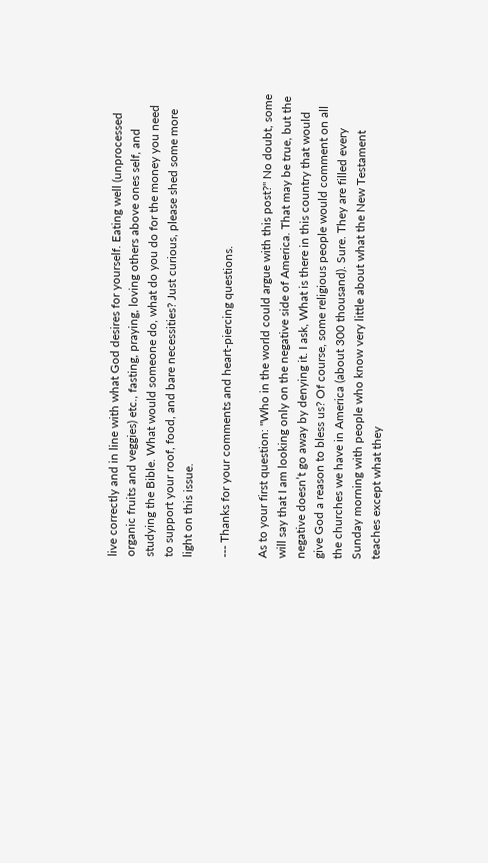live correctly and in line with what God desires for yourself. Eating well (unprocessed organic fruits and veggies) etc., fasting, praying, loving others above ones self, and studying the Bible. What would someone do, what do you do for the money you need to support your roof, food, and bare necessities? Just curious, please shed some more light on this issue.

--- Thanks for your comments and heart-piercing questions.

As to your first question: "Who in the world could argue with this post?" No doubt, some will say that I am looking only on the negative side of America. That may be true, but the negative doesn’t go away by denying it. I ask, What is there in this country that would give God a reason to bless us? Of course, some religious people would comment on all the churches we have in America (about 300 thousand). Sure. They are filled every Sunday morning with people who know very little about what the New Testament teaches except what they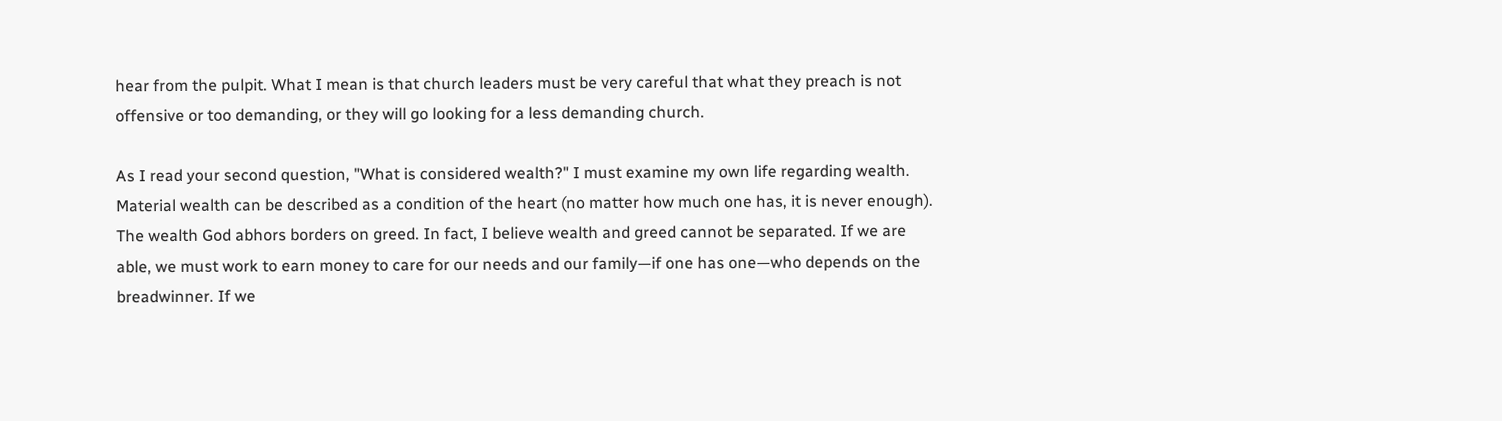hear from the pulpit. What I mean is that church leaders must be very careful that what they preach is not offensive or too demanding, or they will go looking for a less demanding church.

As I read your second question, "What is considered wealth?" I must examine my own life regarding wealth. Material wealth can be described as a condition of the heart (no matter how much one has, it is never enough). The wealth God abhors borders on greed. In fact, I believe wealth and greed cannot be separated. If we are able, we must work to earn money to care for our needs and our family—if one has one—who depends on the breadwinner. If we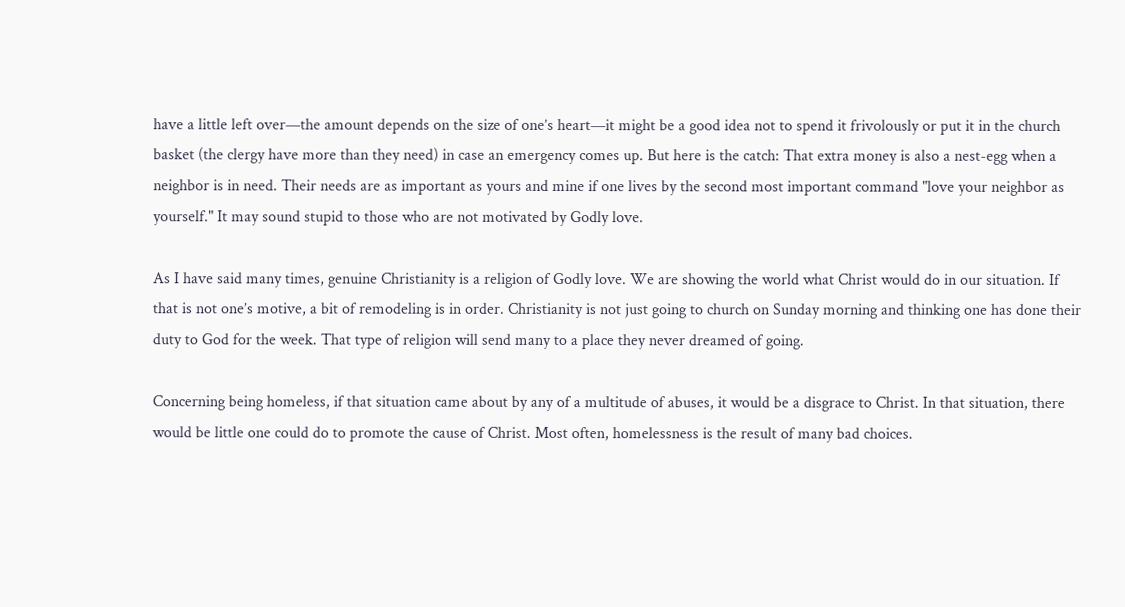have a little left over—the amount depends on the size of one’s heart—it might be a good idea not to spend it frivolously or put it in the church basket (the clergy have more than they need) in case an emergency comes up. But here is the catch: That extra money is also a nest-egg when a neighbor is in need. Their needs are as important as yours and mine if one lives by the second most important command "love your neighbor as yourself." It may sound stupid to those who are not motivated by Godly love.

As I have said many times, genuine Christianity is a religion of Godly love. We are showing the world what Christ would do in our situation. If that is not one’s motive, a bit of remodeling is in order. Christianity is not just going to church on Sunday morning and thinking one has done their duty to God for the week. That type of religion will send many to a place they never dreamed of going.

Concerning being homeless, if that situation came about by any of a multitude of abuses, it would be a disgrace to Christ. In that situation, there would be little one could do to promote the cause of Christ. Most often, homelessness is the result of many bad choices.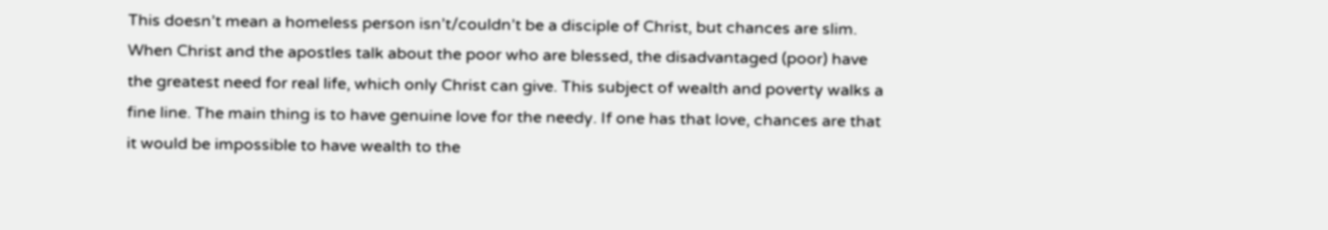This doesn’t mean a homeless person isn’t/couldn’t be a disciple of Christ, but chances are slim. When Christ and the apostles talk about the poor who are blessed, the disadvantaged (poor) have the greatest need for real life, which only Christ can give. This subject of wealth and poverty walks a fine line. The main thing is to have genuine love for the needy. If one has that love, chances are that it would be impossible to have wealth to the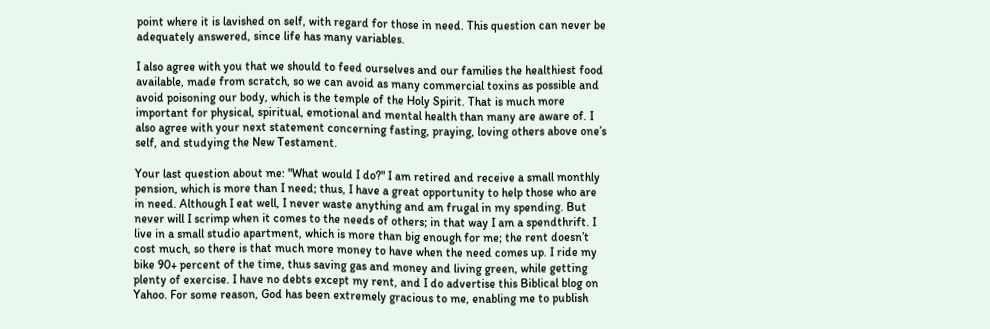point where it is lavished on self, with regard for those in need. This question can never be adequately answered, since life has many variables.

I also agree with you that we should to feed ourselves and our families the healthiest food available, made from scratch, so we can avoid as many commercial toxins as possible and avoid poisoning our body, which is the temple of the Holy Spirit. That is much more important for physical, spiritual, emotional and mental health than many are aware of. I also agree with your next statement concerning fasting, praying, loving others above one’s self, and studying the New Testament.

Your last question about me: "What would I do?" I am retired and receive a small monthly pension, which is more than I need; thus, I have a great opportunity to help those who are in need. Although I eat well, I never waste anything and am frugal in my spending. But never will I scrimp when it comes to the needs of others; in that way I am a spendthrift. I live in a small studio apartment, which is more than big enough for me; the rent doesn’t cost much, so there is that much more money to have when the need comes up. I ride my bike 90+ percent of the time, thus saving gas and money and living green, while getting plenty of exercise. I have no debts except my rent, and I do advertise this Biblical blog on Yahoo. For some reason, God has been extremely gracious to me, enabling me to publish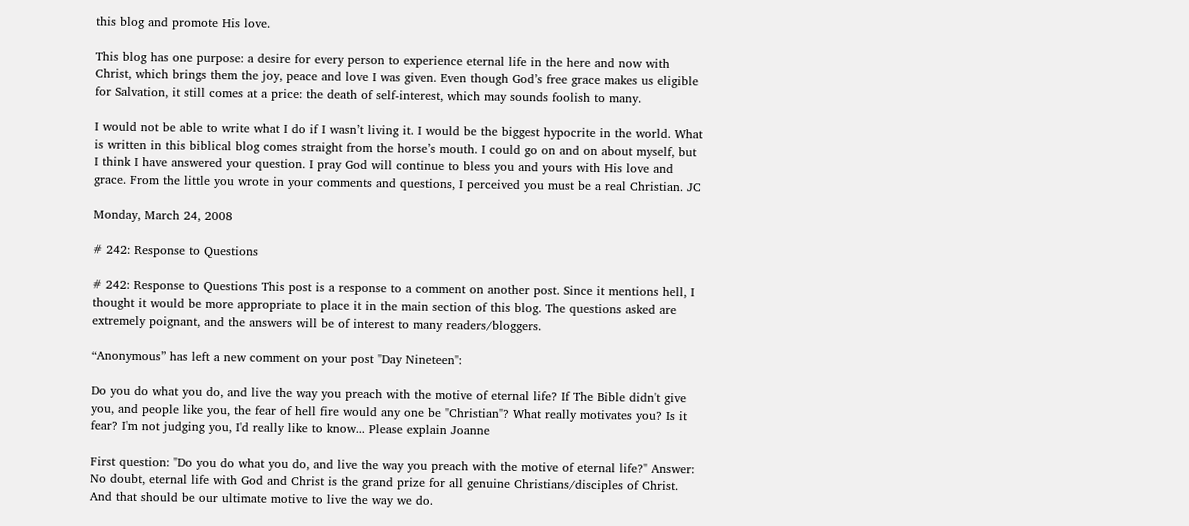this blog and promote His love.

This blog has one purpose: a desire for every person to experience eternal life in the here and now with Christ, which brings them the joy, peace and love I was given. Even though God’s free grace makes us eligible for Salvation, it still comes at a price: the death of self-interest, which may sounds foolish to many.

I would not be able to write what I do if I wasn’t living it. I would be the biggest hypocrite in the world. What is written in this biblical blog comes straight from the horse’s mouth. I could go on and on about myself, but I think I have answered your question. I pray God will continue to bless you and yours with His love and grace. From the little you wrote in your comments and questions, I perceived you must be a real Christian. JC

Monday, March 24, 2008

# 242: Response to Questions

# 242: Response to Questions This post is a response to a comment on another post. Since it mentions hell, I thought it would be more appropriate to place it in the main section of this blog. The questions asked are extremely poignant, and the answers will be of interest to many readers/bloggers.

“Anonymous” has left a new comment on your post "Day Nineteen":

Do you do what you do, and live the way you preach with the motive of eternal life? If The Bible didn't give you, and people like you, the fear of hell fire would any one be "Christian"? What really motivates you? Is it fear? I'm not judging you, I'd really like to know... Please explain Joanne

First question: "Do you do what you do, and live the way you preach with the motive of eternal life?" Answer: No doubt, eternal life with God and Christ is the grand prize for all genuine Christians/disciples of Christ. And that should be our ultimate motive to live the way we do.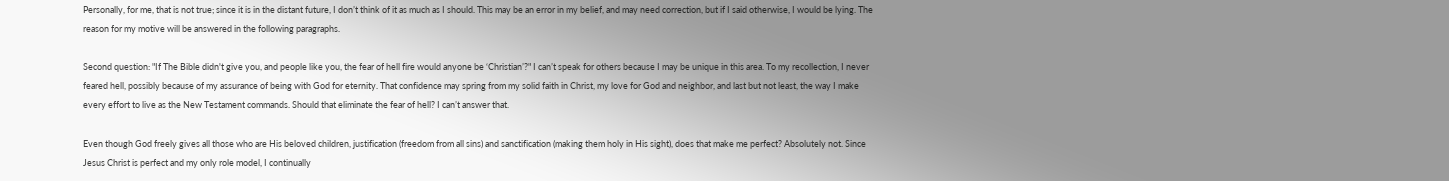Personally, for me, that is not true; since it is in the distant future, I don’t think of it as much as I should. This may be an error in my belief, and may need correction, but if I said otherwise, I would be lying. The reason for my motive will be answered in the following paragraphs.

Second question: "If The Bible didn't give you, and people like you, the fear of hell fire would anyone be ‘Christian’?" I can’t speak for others because I may be unique in this area. To my recollection, I never feared hell, possibly because of my assurance of being with God for eternity. That confidence may spring from my solid faith in Christ, my love for God and neighbor, and last but not least, the way I make every effort to live as the New Testament commands. Should that eliminate the fear of hell? I can’t answer that.

Even though God freely gives all those who are His beloved children, justification (freedom from all sins) and sanctification (making them holy in His sight), does that make me perfect? Absolutely not. Since Jesus Christ is perfect and my only role model, I continually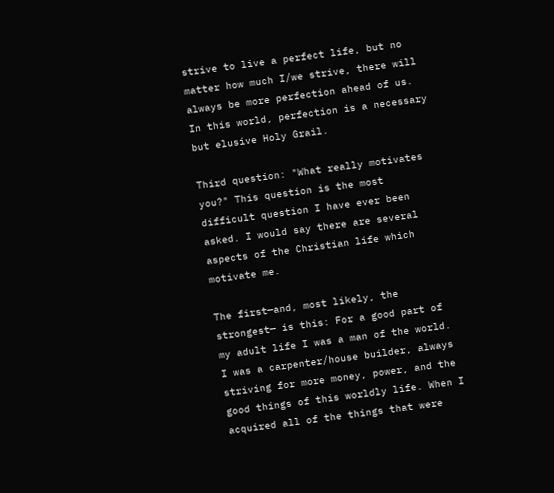strive to live a perfect life, but no matter how much I/we strive, there will always be more perfection ahead of us. In this world, perfection is a necessary but elusive Holy Grail.

Third question: "What really motivates you?" This question is the most difficult question I have ever been asked. I would say there are several aspects of the Christian life which motivate me.

The first—and, most likely, the strongest— is this: For a good part of my adult life I was a man of the world. I was a carpenter/house builder, always striving for more money, power, and the good things of this worldly life. When I acquired all of the things that were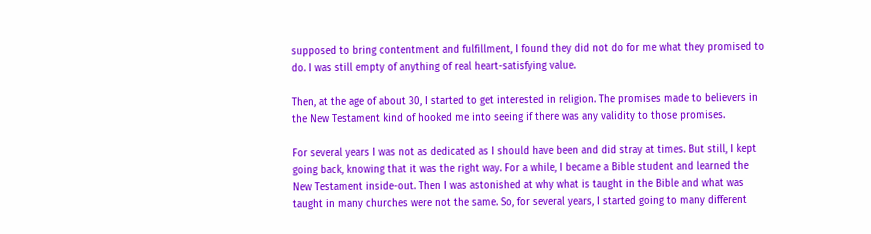supposed to bring contentment and fulfillment, I found they did not do for me what they promised to do. I was still empty of anything of real heart-satisfying value.

Then, at the age of about 30, I started to get interested in religion. The promises made to believers in the New Testament kind of hooked me into seeing if there was any validity to those promises.

For several years I was not as dedicated as I should have been and did stray at times. But still, I kept going back, knowing that it was the right way. For a while, I became a Bible student and learned the New Testament inside-out. Then I was astonished at why what is taught in the Bible and what was taught in many churches were not the same. So, for several years, I started going to many different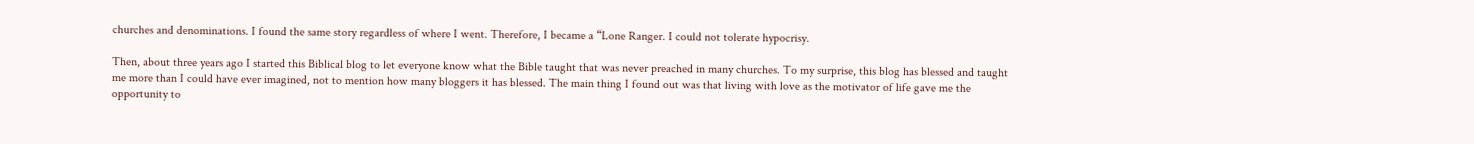churches and denominations. I found the same story regardless of where I went. Therefore, I became a “Lone Ranger. I could not tolerate hypocrisy.

Then, about three years ago I started this Biblical blog to let everyone know what the Bible taught that was never preached in many churches. To my surprise, this blog has blessed and taught me more than I could have ever imagined, not to mention how many bloggers it has blessed. The main thing I found out was that living with love as the motivator of life gave me the opportunity to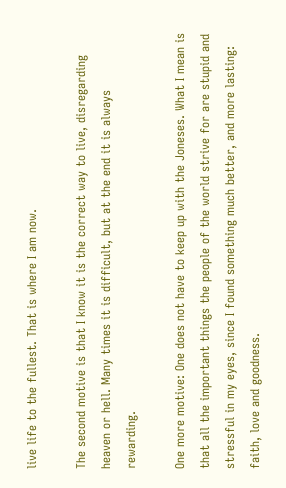live life to the fullest. That is where I am now.

The second motive is that I know it is the correct way to live, disregarding heaven or hell. Many times it is difficult, but at the end it is always rewarding.

One more motive: One does not have to keep up with the Joneses. What I mean is that all the important things the people of the world strive for are stupid and stressful in my eyes, since I found something much better, and more lasting: faith, love and goodness.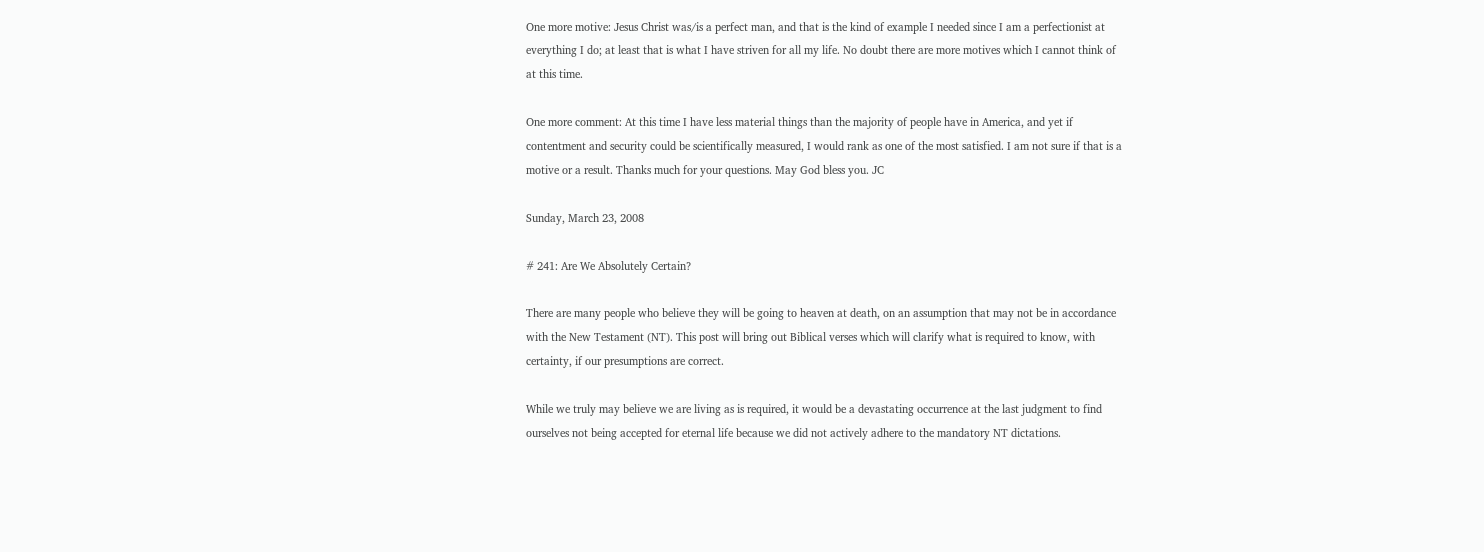One more motive: Jesus Christ was/is a perfect man, and that is the kind of example I needed since I am a perfectionist at everything I do; at least that is what I have striven for all my life. No doubt there are more motives which I cannot think of at this time.

One more comment: At this time I have less material things than the majority of people have in America, and yet if contentment and security could be scientifically measured, I would rank as one of the most satisfied. I am not sure if that is a motive or a result. Thanks much for your questions. May God bless you. JC

Sunday, March 23, 2008

# 241: Are We Absolutely Certain?

There are many people who believe they will be going to heaven at death, on an assumption that may not be in accordance with the New Testament (NT). This post will bring out Biblical verses which will clarify what is required to know, with certainty, if our presumptions are correct.

While we truly may believe we are living as is required, it would be a devastating occurrence at the last judgment to find ourselves not being accepted for eternal life because we did not actively adhere to the mandatory NT dictations.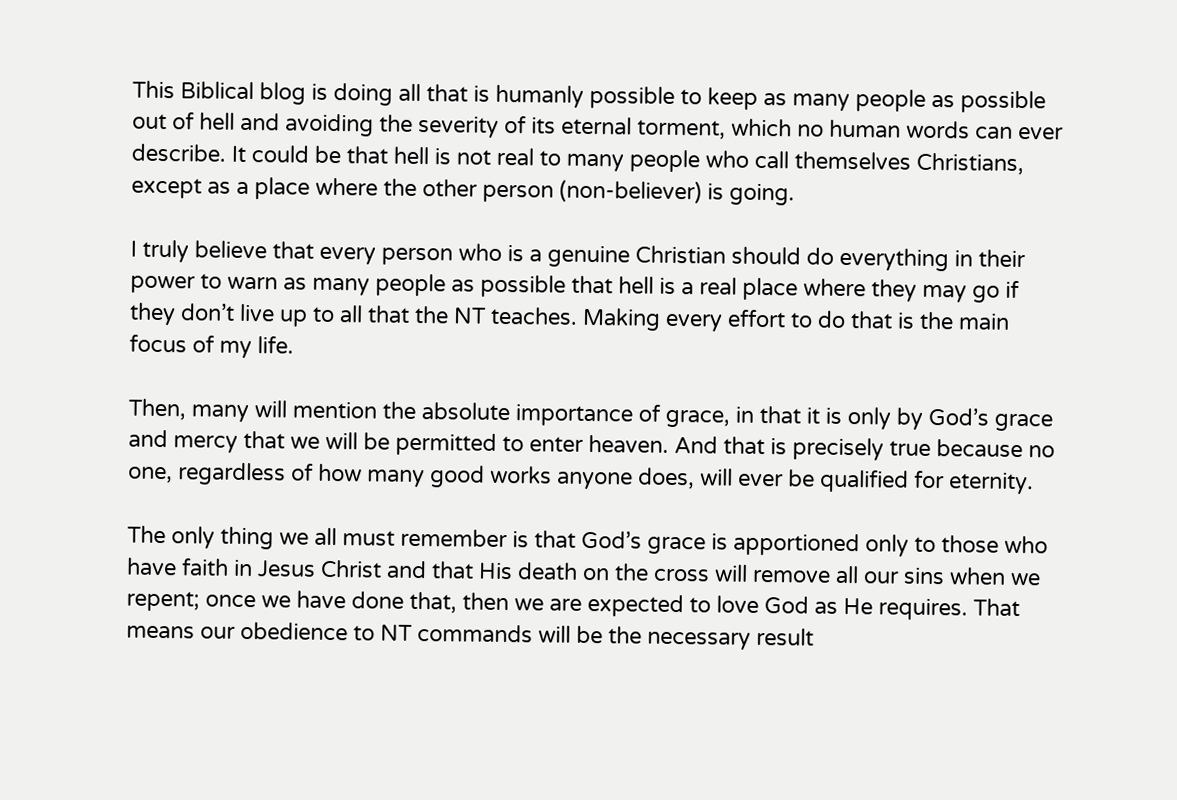This Biblical blog is doing all that is humanly possible to keep as many people as possible out of hell and avoiding the severity of its eternal torment, which no human words can ever describe. It could be that hell is not real to many people who call themselves Christians, except as a place where the other person (non-believer) is going.

I truly believe that every person who is a genuine Christian should do everything in their power to warn as many people as possible that hell is a real place where they may go if they don’t live up to all that the NT teaches. Making every effort to do that is the main focus of my life.

Then, many will mention the absolute importance of grace, in that it is only by God’s grace and mercy that we will be permitted to enter heaven. And that is precisely true because no one, regardless of how many good works anyone does, will ever be qualified for eternity.

The only thing we all must remember is that God’s grace is apportioned only to those who have faith in Jesus Christ and that His death on the cross will remove all our sins when we repent; once we have done that, then we are expected to love God as He requires. That means our obedience to NT commands will be the necessary result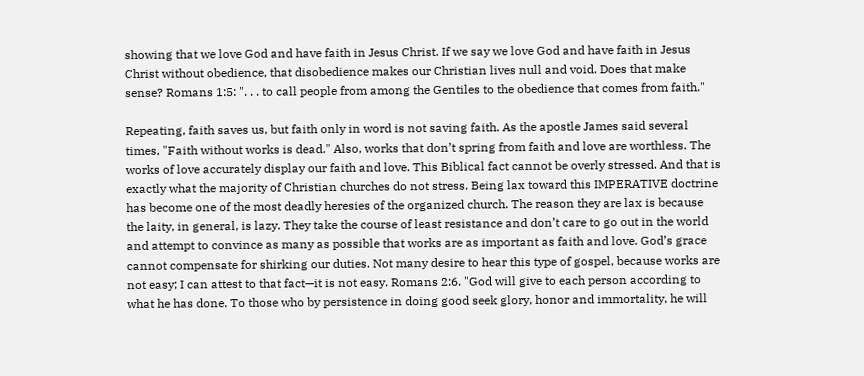showing that we love God and have faith in Jesus Christ. If we say we love God and have faith in Jesus Christ without obedience, that disobedience makes our Christian lives null and void. Does that make sense? Romans 1:5: ". . . to call people from among the Gentiles to the obedience that comes from faith."

Repeating, faith saves us, but faith only in word is not saving faith. As the apostle James said several times, "Faith without works is dead." Also, works that don’t spring from faith and love are worthless. The works of love accurately display our faith and love. This Biblical fact cannot be overly stressed. And that is exactly what the majority of Christian churches do not stress. Being lax toward this IMPERATIVE doctrine has become one of the most deadly heresies of the organized church. The reason they are lax is because the laity, in general, is lazy. They take the course of least resistance and don’t care to go out in the world and attempt to convince as many as possible that works are as important as faith and love. God’s grace cannot compensate for shirking our duties. Not many desire to hear this type of gospel, because works are not easy; I can attest to that fact—it is not easy. Romans 2:6. "God will give to each person according to what he has done. To those who by persistence in doing good seek glory, honor and immortality, he will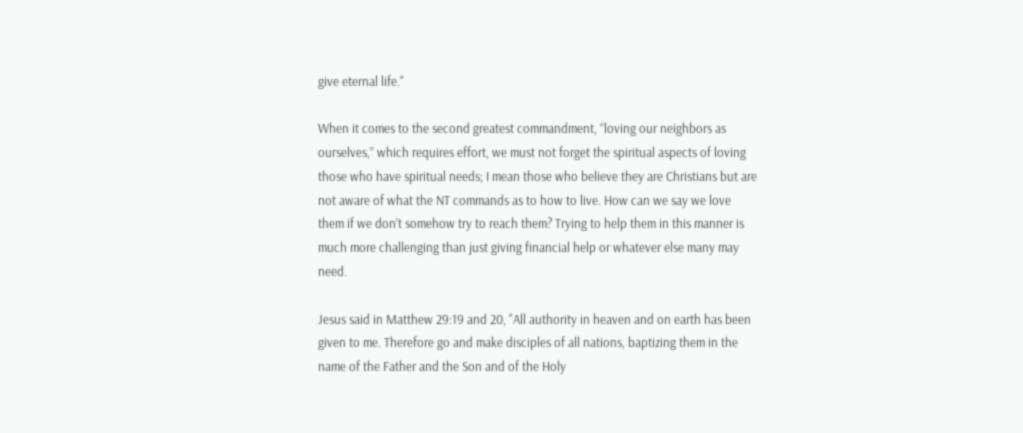give eternal life."

When it comes to the second greatest commandment, “loving our neighbors as ourselves,” which requires effort, we must not forget the spiritual aspects of loving those who have spiritual needs; I mean those who believe they are Christians but are not aware of what the NT commands as to how to live. How can we say we love them if we don’t somehow try to reach them? Trying to help them in this manner is much more challenging than just giving financial help or whatever else many may need.

Jesus said in Matthew 29:19 and 20, "All authority in heaven and on earth has been given to me. Therefore go and make disciples of all nations, baptizing them in the name of the Father and the Son and of the Holy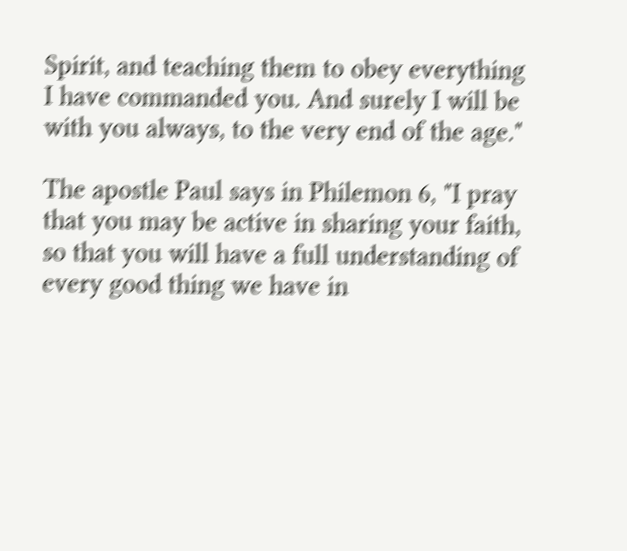Spirit, and teaching them to obey everything I have commanded you. And surely I will be with you always, to the very end of the age."

The apostle Paul says in Philemon 6, "I pray that you may be active in sharing your faith, so that you will have a full understanding of every good thing we have in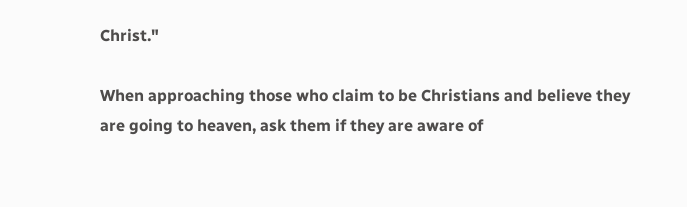Christ."

When approaching those who claim to be Christians and believe they are going to heaven, ask them if they are aware of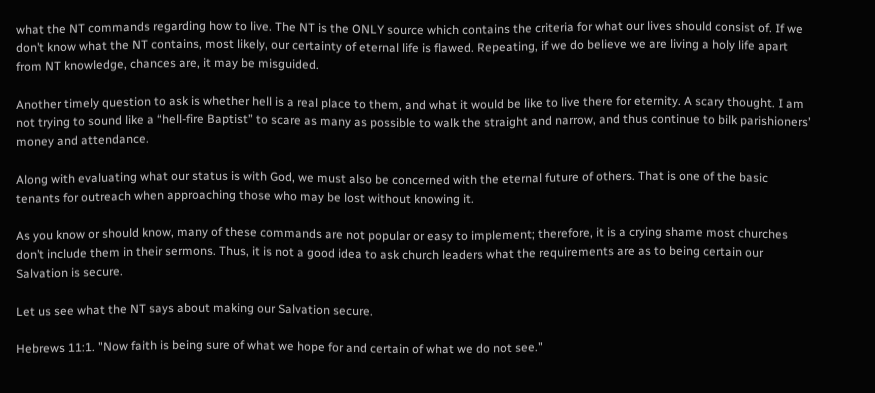what the NT commands regarding how to live. The NT is the ONLY source which contains the criteria for what our lives should consist of. If we don’t know what the NT contains, most likely, our certainty of eternal life is flawed. Repeating, if we do believe we are living a holy life apart from NT knowledge, chances are, it may be misguided.

Another timely question to ask is whether hell is a real place to them, and what it would be like to live there for eternity. A scary thought. I am not trying to sound like a “hell-fire Baptist” to scare as many as possible to walk the straight and narrow, and thus continue to bilk parishioners’ money and attendance.

Along with evaluating what our status is with God, we must also be concerned with the eternal future of others. That is one of the basic tenants for outreach when approaching those who may be lost without knowing it.

As you know or should know, many of these commands are not popular or easy to implement; therefore, it is a crying shame most churches don’t include them in their sermons. Thus, it is not a good idea to ask church leaders what the requirements are as to being certain our Salvation is secure.

Let us see what the NT says about making our Salvation secure.

Hebrews 11:1. "Now faith is being sure of what we hope for and certain of what we do not see."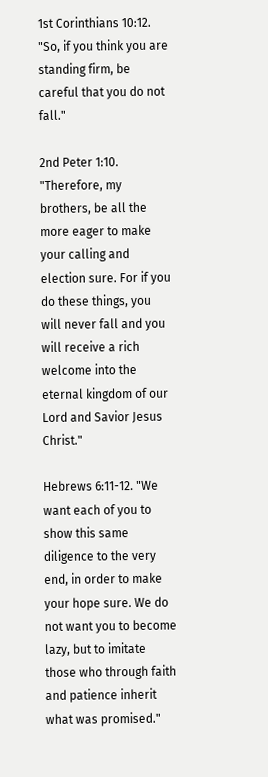1st Corinthians 10:12. "So, if you think you are standing firm, be careful that you do not fall."

2nd Peter 1:10. "Therefore, my brothers, be all the more eager to make your calling and election sure. For if you do these things, you will never fall and you will receive a rich welcome into the eternal kingdom of our Lord and Savior Jesus Christ."

Hebrews 6:11-12. "We want each of you to show this same diligence to the very end, in order to make your hope sure. We do not want you to become lazy, but to imitate those who through faith and patience inherit what was promised."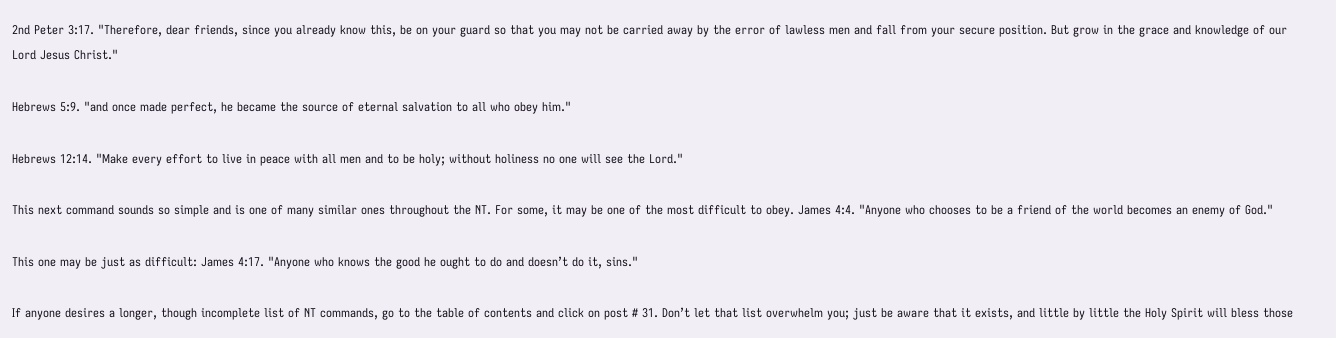2nd Peter 3:17. "Therefore, dear friends, since you already know this, be on your guard so that you may not be carried away by the error of lawless men and fall from your secure position. But grow in the grace and knowledge of our Lord Jesus Christ."

Hebrews 5:9. "and once made perfect, he became the source of eternal salvation to all who obey him."

Hebrews 12:14. "Make every effort to live in peace with all men and to be holy; without holiness no one will see the Lord."

This next command sounds so simple and is one of many similar ones throughout the NT. For some, it may be one of the most difficult to obey. James 4:4. "Anyone who chooses to be a friend of the world becomes an enemy of God."

This one may be just as difficult: James 4:17. "Anyone who knows the good he ought to do and doesn’t do it, sins."

If anyone desires a longer, though incomplete list of NT commands, go to the table of contents and click on post # 31. Don’t let that list overwhelm you; just be aware that it exists, and little by little the Holy Spirit will bless those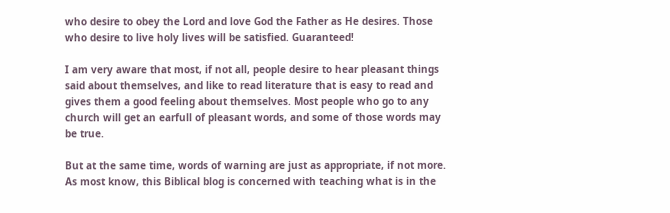who desire to obey the Lord and love God the Father as He desires. Those who desire to live holy lives will be satisfied. Guaranteed!

I am very aware that most, if not all, people desire to hear pleasant things said about themselves, and like to read literature that is easy to read and gives them a good feeling about themselves. Most people who go to any church will get an earfull of pleasant words, and some of those words may be true.

But at the same time, words of warning are just as appropriate, if not more. As most know, this Biblical blog is concerned with teaching what is in the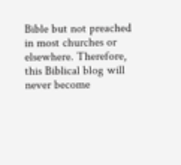Bible but not preached in most churches or elsewhere. Therefore, this Biblical blog will never become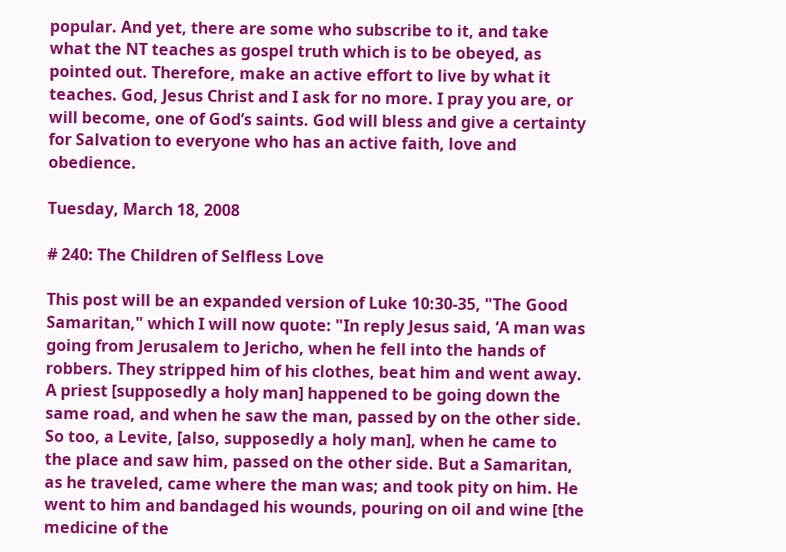popular. And yet, there are some who subscribe to it, and take what the NT teaches as gospel truth which is to be obeyed, as pointed out. Therefore, make an active effort to live by what it teaches. God, Jesus Christ and I ask for no more. I pray you are, or will become, one of God’s saints. God will bless and give a certainty for Salvation to everyone who has an active faith, love and obedience.

Tuesday, March 18, 2008

# 240: The Children of Selfless Love

This post will be an expanded version of Luke 10:30-35, "The Good Samaritan," which I will now quote: "In reply Jesus said, ‘A man was going from Jerusalem to Jericho, when he fell into the hands of robbers. They stripped him of his clothes, beat him and went away. A priest [supposedly a holy man] happened to be going down the same road, and when he saw the man, passed by on the other side. So too, a Levite, [also, supposedly a holy man], when he came to the place and saw him, passed on the other side. But a Samaritan, as he traveled, came where the man was; and took pity on him. He went to him and bandaged his wounds, pouring on oil and wine [the medicine of the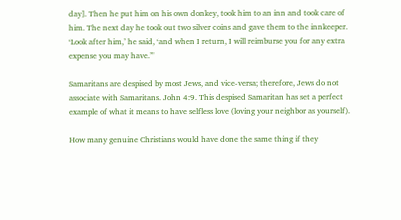day]. Then he put him on his own donkey, took him to an inn and took care of him. The next day he took out two silver coins and gave them to the innkeeper. ‘Look after him,’ he said, ‘and when I return, I will reimburse you for any extra expense you may have.’"

Samaritans are despised by most Jews, and vice-versa; therefore, Jews do not associate with Samaritans. John 4:9. This despised Samaritan has set a perfect example of what it means to have selfless love (loving your neighbor as yourself).

How many genuine Christians would have done the same thing if they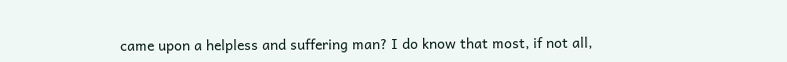came upon a helpless and suffering man? I do know that most, if not all,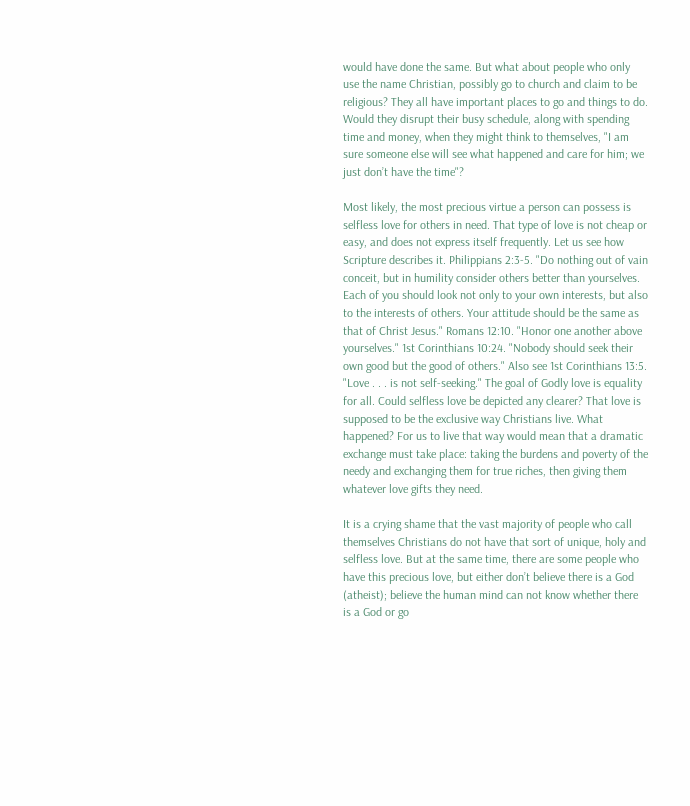would have done the same. But what about people who only use the name Christian, possibly go to church and claim to be religious? They all have important places to go and things to do. Would they disrupt their busy schedule, along with spending time and money, when they might think to themselves, "I am sure someone else will see what happened and care for him; we just don’t have the time"?

Most likely, the most precious virtue a person can possess is selfless love for others in need. That type of love is not cheap or easy, and does not express itself frequently. Let us see how Scripture describes it. Philippians 2:3-5. "Do nothing out of vain conceit, but in humility consider others better than yourselves. Each of you should look not only to your own interests, but also to the interests of others. Your attitude should be the same as that of Christ Jesus." Romans 12:10. "Honor one another above yourselves." 1st Corinthians 10:24. "Nobody should seek their own good but the good of others." Also see 1st Corinthians 13:5. "Love . . . is not self-seeking." The goal of Godly love is equality for all. Could selfless love be depicted any clearer? That love is supposed to be the exclusive way Christians live. What happened? For us to live that way would mean that a dramatic exchange must take place: taking the burdens and poverty of the needy and exchanging them for true riches, then giving them whatever love gifts they need.

It is a crying shame that the vast majority of people who call themselves Christians do not have that sort of unique, holy and selfless love. But at the same time, there are some people who have this precious love, but either don’t believe there is a God (atheist); believe the human mind can not know whether there is a God or go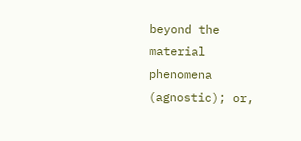beyond the material phenomena (agnostic); or,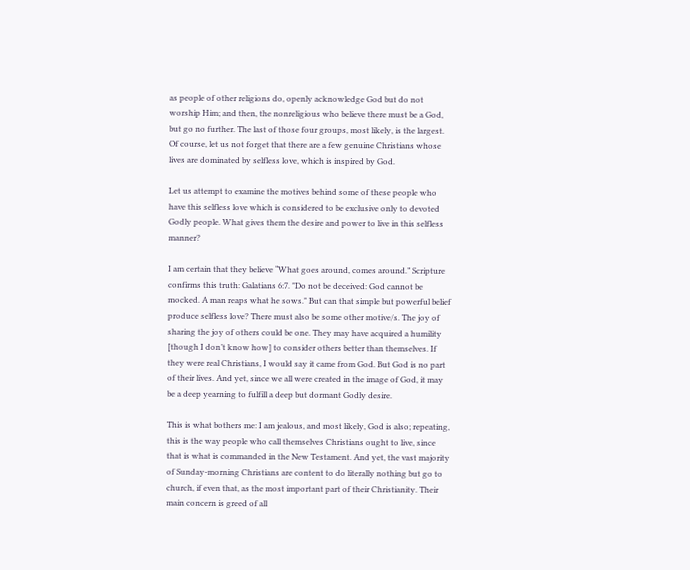as people of other religions do, openly acknowledge God but do not worship Him; and then, the nonreligious who believe there must be a God, but go no further. The last of those four groups, most likely, is the largest. Of course, let us not forget that there are a few genuine Christians whose lives are dominated by selfless love, which is inspired by God.

Let us attempt to examine the motives behind some of these people who have this selfless love which is considered to be exclusive only to devoted Godly people. What gives them the desire and power to live in this selfless manner?

I am certain that they believe “What goes around, comes around.” Scripture confirms this truth: Galatians 6:7. "Do not be deceived: God cannot be mocked. A man reaps what he sows." But can that simple but powerful belief produce selfless love? There must also be some other motive/s. The joy of sharing the joy of others could be one. They may have acquired a humility [though I don’t know how] to consider others better than themselves. If they were real Christians, I would say it came from God. But God is no part of their lives. And yet, since we all were created in the image of God, it may be a deep yearning to fulfill a deep but dormant Godly desire.

This is what bothers me: I am jealous, and most likely, God is also; repeating, this is the way people who call themselves Christians ought to live, since that is what is commanded in the New Testament. And yet, the vast majority of Sunday-morning Christians are content to do literally nothing but go to church, if even that, as the most important part of their Christianity. Their main concern is greed of all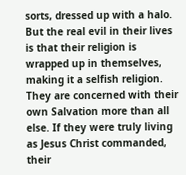sorts, dressed up with a halo. But the real evil in their lives is that their religion is wrapped up in themselves, making it a selfish religion. They are concerned with their own Salvation more than all else. If they were truly living as Jesus Christ commanded, their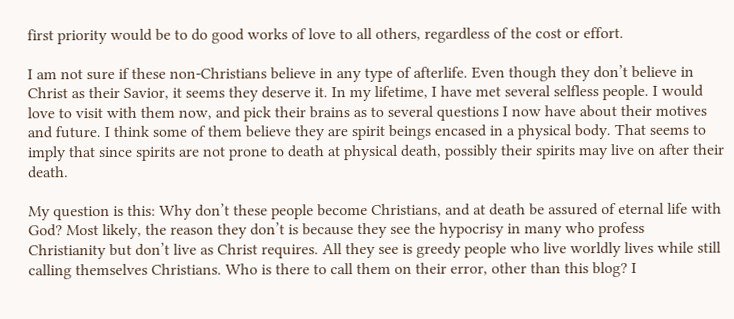first priority would be to do good works of love to all others, regardless of the cost or effort.

I am not sure if these non-Christians believe in any type of afterlife. Even though they don’t believe in Christ as their Savior, it seems they deserve it. In my lifetime, I have met several selfless people. I would love to visit with them now, and pick their brains as to several questions I now have about their motives and future. I think some of them believe they are spirit beings encased in a physical body. That seems to imply that since spirits are not prone to death at physical death, possibly their spirits may live on after their death.

My question is this: Why don’t these people become Christians, and at death be assured of eternal life with God? Most likely, the reason they don’t is because they see the hypocrisy in many who profess Christianity but don’t live as Christ requires. All they see is greedy people who live worldly lives while still calling themselves Christians. Who is there to call them on their error, other than this blog? I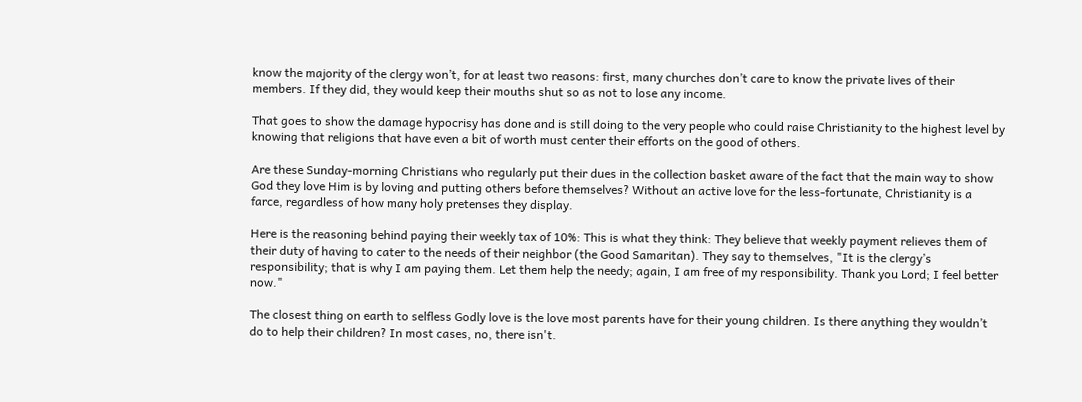know the majority of the clergy won’t, for at least two reasons: first, many churches don’t care to know the private lives of their members. If they did, they would keep their mouths shut so as not to lose any income.

That goes to show the damage hypocrisy has done and is still doing to the very people who could raise Christianity to the highest level by knowing that religions that have even a bit of worth must center their efforts on the good of others.

Are these Sunday-morning Christians who regularly put their dues in the collection basket aware of the fact that the main way to show God they love Him is by loving and putting others before themselves? Without an active love for the less-fortunate, Christianity is a farce, regardless of how many holy pretenses they display.

Here is the reasoning behind paying their weekly tax of 10%: This is what they think: They believe that weekly payment relieves them of their duty of having to cater to the needs of their neighbor (the Good Samaritan). They say to themselves, "It is the clergy’s responsibility; that is why I am paying them. Let them help the needy; again, I am free of my responsibility. Thank you Lord; I feel better now."

The closest thing on earth to selfless Godly love is the love most parents have for their young children. Is there anything they wouldn’t do to help their children? In most cases, no, there isn't.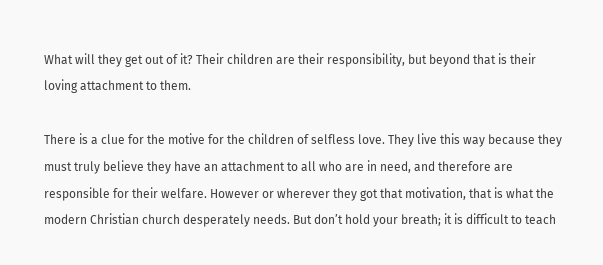What will they get out of it? Their children are their responsibility, but beyond that is their loving attachment to them.

There is a clue for the motive for the children of selfless love. They live this way because they must truly believe they have an attachment to all who are in need, and therefore are responsible for their welfare. However or wherever they got that motivation, that is what the modern Christian church desperately needs. But don’t hold your breath; it is difficult to teach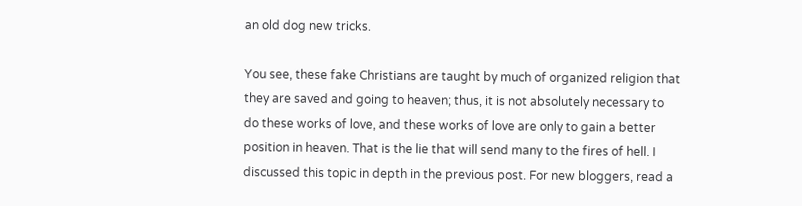an old dog new tricks.

You see, these fake Christians are taught by much of organized religion that they are saved and going to heaven; thus, it is not absolutely necessary to do these works of love, and these works of love are only to gain a better position in heaven. That is the lie that will send many to the fires of hell. I discussed this topic in depth in the previous post. For new bloggers, read a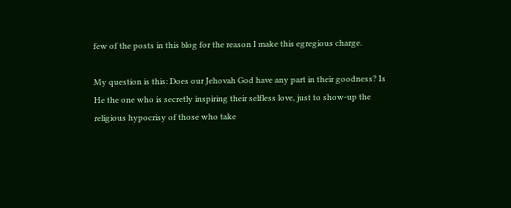few of the posts in this blog for the reason I make this egregious charge.

My question is this: Does our Jehovah God have any part in their goodness? Is He the one who is secretly inspiring their selfless love, just to show-up the religious hypocrisy of those who take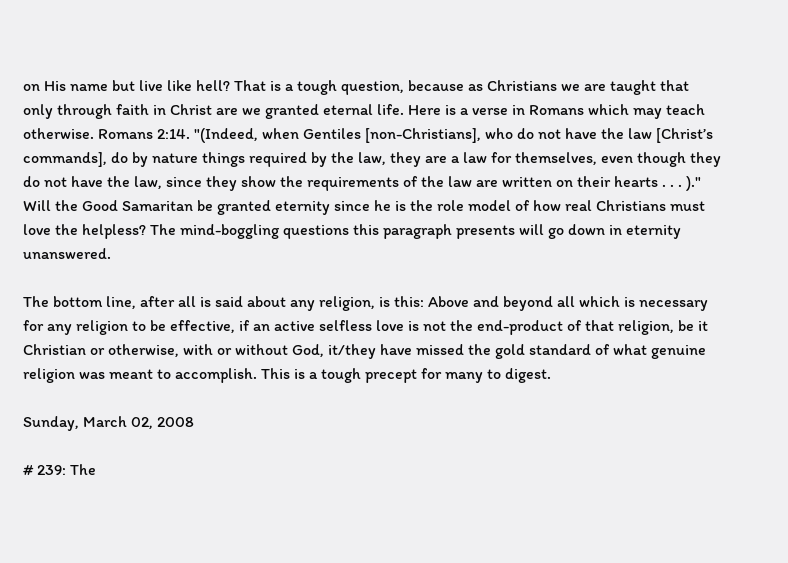on His name but live like hell? That is a tough question, because as Christians we are taught that only through faith in Christ are we granted eternal life. Here is a verse in Romans which may teach otherwise. Romans 2:14. "(Indeed, when Gentiles [non-Christians], who do not have the law [Christ’s commands], do by nature things required by the law, they are a law for themselves, even though they do not have the law, since they show the requirements of the law are written on their hearts . . . )." Will the Good Samaritan be granted eternity since he is the role model of how real Christians must love the helpless? The mind-boggling questions this paragraph presents will go down in eternity unanswered.

The bottom line, after all is said about any religion, is this: Above and beyond all which is necessary for any religion to be effective, if an active selfless love is not the end-product of that religion, be it Christian or otherwise, with or without God, it/they have missed the gold standard of what genuine religion was meant to accomplish. This is a tough precept for many to digest.

Sunday, March 02, 2008

# 239: The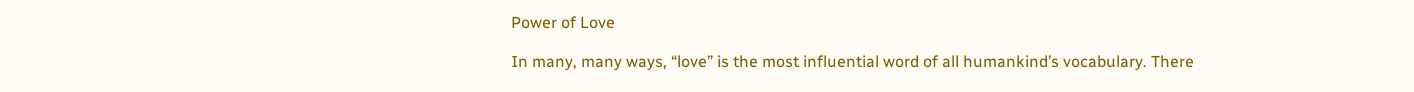Power of Love

In many, many ways, “love” is the most influential word of all humankind’s vocabulary. There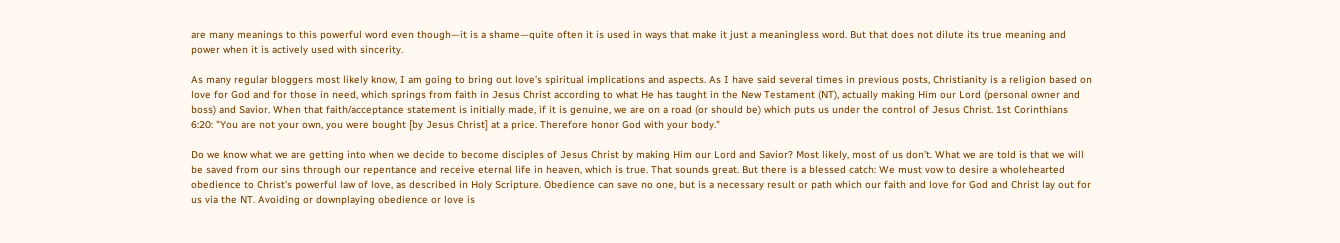are many meanings to this powerful word even though—it is a shame—quite often it is used in ways that make it just a meaningless word. But that does not dilute its true meaning and power when it is actively used with sincerity.

As many regular bloggers most likely know, I am going to bring out love’s spiritual implications and aspects. As I have said several times in previous posts, Christianity is a religion based on love for God and for those in need, which springs from faith in Jesus Christ according to what He has taught in the New Testament (NT), actually making Him our Lord (personal owner and boss) and Savior. When that faith/acceptance statement is initially made, if it is genuine, we are on a road (or should be) which puts us under the control of Jesus Christ. 1st Corinthians 6:20: "You are not your own, you were bought [by Jesus Christ] at a price. Therefore honor God with your body."

Do we know what we are getting into when we decide to become disciples of Jesus Christ by making Him our Lord and Savior? Most likely, most of us don’t. What we are told is that we will be saved from our sins through our repentance and receive eternal life in heaven, which is true. That sounds great. But there is a blessed catch: We must vow to desire a wholehearted obedience to Christ’s powerful law of love, as described in Holy Scripture. Obedience can save no one, but is a necessary result or path which our faith and love for God and Christ lay out for us via the NT. Avoiding or downplaying obedience or love is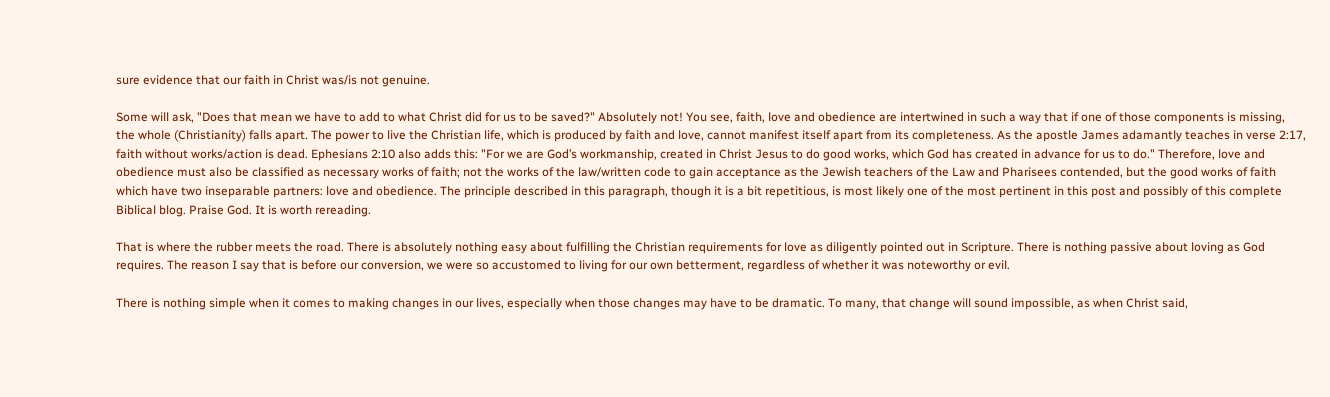sure evidence that our faith in Christ was/is not genuine.

Some will ask, "Does that mean we have to add to what Christ did for us to be saved?" Absolutely not! You see, faith, love and obedience are intertwined in such a way that if one of those components is missing, the whole (Christianity) falls apart. The power to live the Christian life, which is produced by faith and love, cannot manifest itself apart from its completeness. As the apostle James adamantly teaches in verse 2:17, faith without works/action is dead. Ephesians 2:10 also adds this: "For we are God’s workmanship, created in Christ Jesus to do good works, which God has created in advance for us to do." Therefore, love and obedience must also be classified as necessary works of faith; not the works of the law/written code to gain acceptance as the Jewish teachers of the Law and Pharisees contended, but the good works of faith which have two inseparable partners: love and obedience. The principle described in this paragraph, though it is a bit repetitious, is most likely one of the most pertinent in this post and possibly of this complete Biblical blog. Praise God. It is worth rereading.

That is where the rubber meets the road. There is absolutely nothing easy about fulfilling the Christian requirements for love as diligently pointed out in Scripture. There is nothing passive about loving as God requires. The reason I say that is before our conversion, we were so accustomed to living for our own betterment, regardless of whether it was noteworthy or evil.

There is nothing simple when it comes to making changes in our lives, especially when those changes may have to be dramatic. To many, that change will sound impossible, as when Christ said,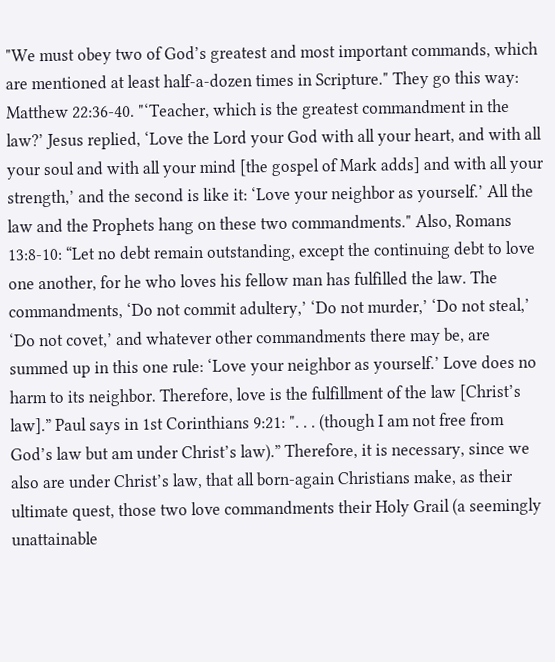"We must obey two of God’s greatest and most important commands, which are mentioned at least half-a-dozen times in Scripture." They go this way: Matthew 22:36-40. "‘Teacher, which is the greatest commandment in the law?’ Jesus replied, ‘Love the Lord your God with all your heart, and with all your soul and with all your mind [the gospel of Mark adds] and with all your strength,’ and the second is like it: ‘Love your neighbor as yourself.’ All the law and the Prophets hang on these two commandments." Also, Romans 13:8-10: “Let no debt remain outstanding, except the continuing debt to love one another, for he who loves his fellow man has fulfilled the law. The commandments, ‘Do not commit adultery,’ ‘Do not murder,’ ‘Do not steal,’ ‘Do not covet,’ and whatever other commandments there may be, are summed up in this one rule: ‘Love your neighbor as yourself.’ Love does no harm to its neighbor. Therefore, love is the fulfillment of the law [Christ’s law].” Paul says in 1st Corinthians 9:21: ". . . (though I am not free from God’s law but am under Christ’s law).” Therefore, it is necessary, since we also are under Christ’s law, that all born-again Christians make, as their ultimate quest, those two love commandments their Holy Grail (a seemingly unattainable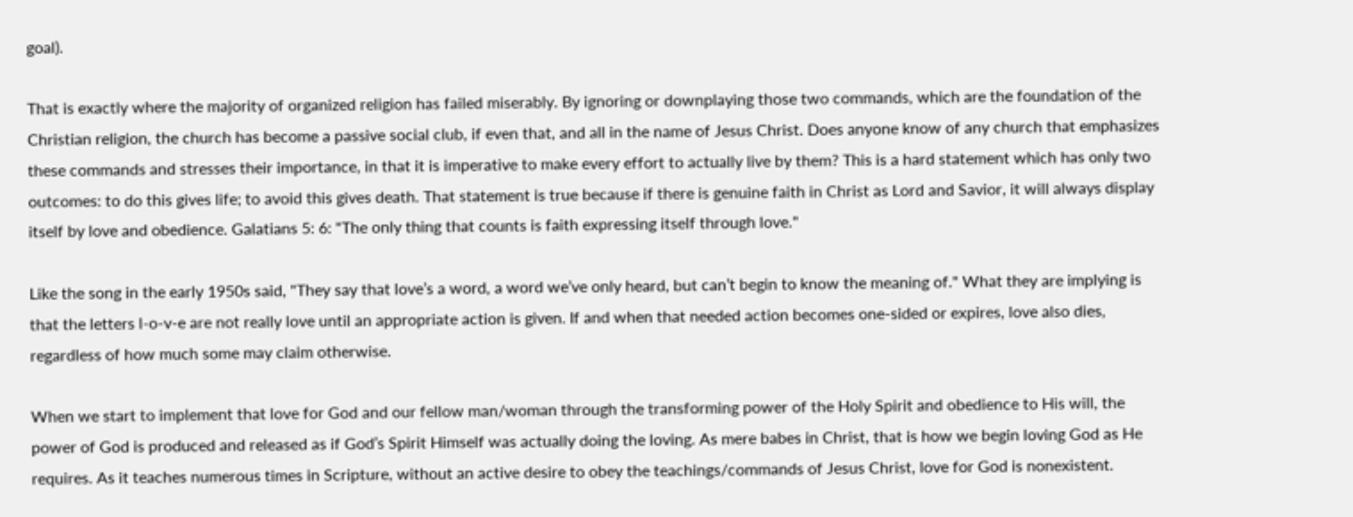goal).

That is exactly where the majority of organized religion has failed miserably. By ignoring or downplaying those two commands, which are the foundation of the Christian religion, the church has become a passive social club, if even that, and all in the name of Jesus Christ. Does anyone know of any church that emphasizes these commands and stresses their importance, in that it is imperative to make every effort to actually live by them? This is a hard statement which has only two outcomes: to do this gives life; to avoid this gives death. That statement is true because if there is genuine faith in Christ as Lord and Savior, it will always display itself by love and obedience. Galatians 5: 6: "The only thing that counts is faith expressing itself through love."

Like the song in the early 1950s said, "They say that love’s a word, a word we’ve only heard, but can’t begin to know the meaning of." What they are implying is that the letters l-o-v-e are not really love until an appropriate action is given. If and when that needed action becomes one-sided or expires, love also dies, regardless of how much some may claim otherwise.

When we start to implement that love for God and our fellow man/woman through the transforming power of the Holy Spirit and obedience to His will, the power of God is produced and released as if God’s Spirit Himself was actually doing the loving. As mere babes in Christ, that is how we begin loving God as He requires. As it teaches numerous times in Scripture, without an active desire to obey the teachings/commands of Jesus Christ, love for God is nonexistent.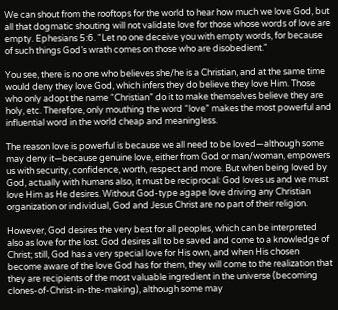We can shout from the rooftops for the world to hear how much we love God, but all that dogmatic shouting will not validate love for those whose words of love are empty. Ephesians 5:6. "Let no one deceive you with empty words, for because of such things God’s wrath comes on those who are disobedient."

You see, there is no one who believes she/he is a Christian, and at the same time would deny they love God, which infers they do believe they love Him. Those who only adopt the name “Christian” do it to make themselves believe they are holy, etc. Therefore, only mouthing the word “love” makes the most powerful and influential word in the world cheap and meaningless.

The reason love is powerful is because we all need to be loved—although some may deny it—because genuine love, either from God or man/woman, empowers us with security, confidence, worth, respect and more. But when being loved by God, actually with humans also, it must be reciprocal: God loves us and we must love Him as He desires. Without God-type agape love driving any Christian organization or individual, God and Jesus Christ are no part of their religion.

However, God desires the very best for all peoples, which can be interpreted also as love for the lost. God desires all to be saved and come to a knowledge of Christ; still, God has a very special love for His own, and when His chosen become aware of the love God has for them, they will come to the realization that they are recipients of the most valuable ingredient in the universe (becoming clones-of-Christ-in-the-making), although some may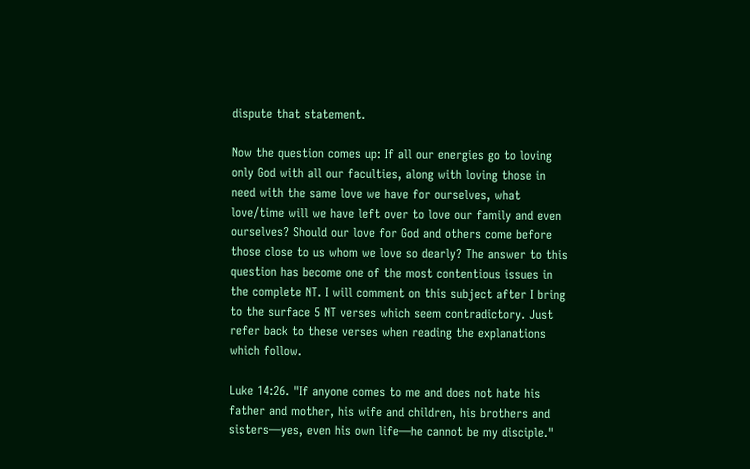dispute that statement.

Now the question comes up: If all our energies go to loving only God with all our faculties, along with loving those in need with the same love we have for ourselves, what love/time will we have left over to love our family and even ourselves? Should our love for God and others come before those close to us whom we love so dearly? The answer to this question has become one of the most contentious issues in the complete NT. I will comment on this subject after I bring to the surface 5 NT verses which seem contradictory. Just refer back to these verses when reading the explanations which follow.

Luke 14:26. "If anyone comes to me and does not hate his father and mother, his wife and children, his brothers and sisters—yes, even his own life—he cannot be my disciple."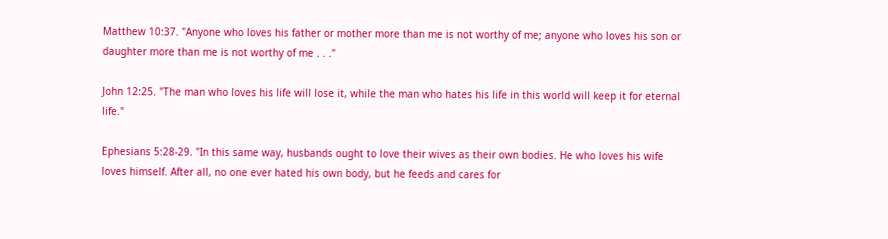Matthew 10:37. "Anyone who loves his father or mother more than me is not worthy of me; anyone who loves his son or daughter more than me is not worthy of me . . ."

John 12:25. "The man who loves his life will lose it, while the man who hates his life in this world will keep it for eternal life."

Ephesians 5:28-29. "In this same way, husbands ought to love their wives as their own bodies. He who loves his wife loves himself. After all, no one ever hated his own body, but he feeds and cares for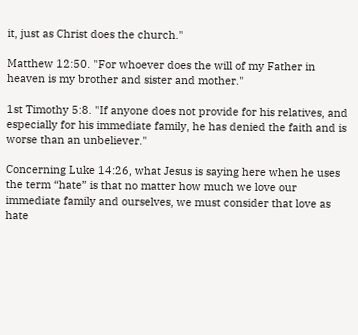it, just as Christ does the church."

Matthew 12:50. "For whoever does the will of my Father in heaven is my brother and sister and mother."

1st Timothy 5:8. "If anyone does not provide for his relatives, and especially for his immediate family, he has denied the faith and is worse than an unbeliever."

Concerning Luke 14:26, what Jesus is saying here when he uses the term “hate” is that no matter how much we love our immediate family and ourselves, we must consider that love as hate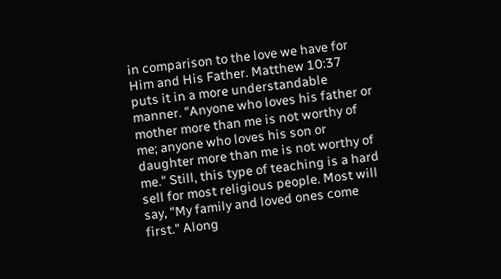in comparison to the love we have for Him and His Father. Matthew 10:37 puts it in a more understandable manner. "Anyone who loves his father or mother more than me is not worthy of me; anyone who loves his son or daughter more than me is not worthy of me." Still, this type of teaching is a hard sell for most religious people. Most will say, "My family and loved ones come first." Along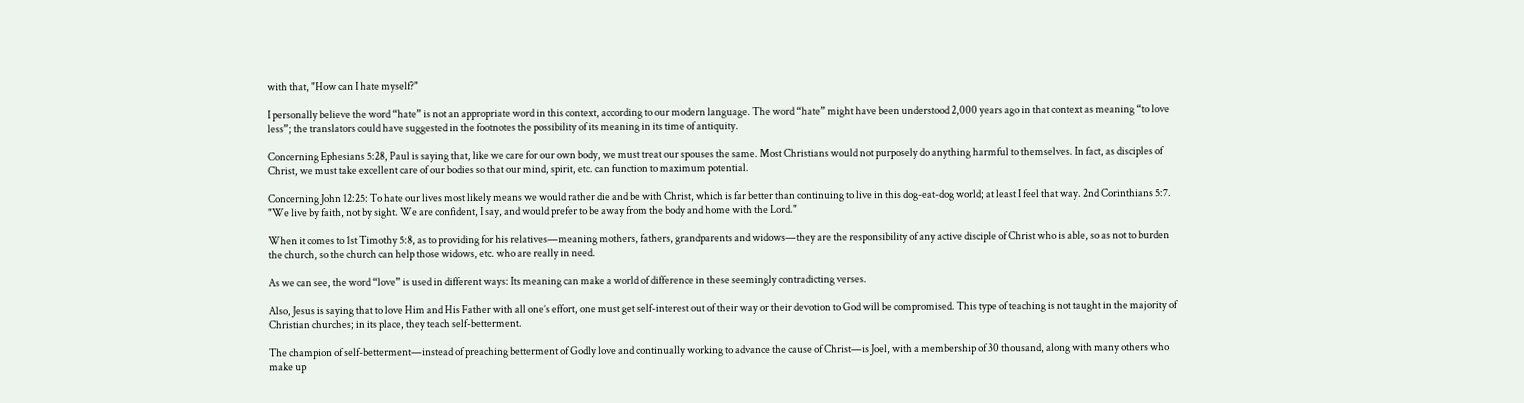with that, "How can I hate myself?"

I personally believe the word “hate” is not an appropriate word in this context, according to our modern language. The word “hate” might have been understood 2,000 years ago in that context as meaning “to love less”; the translators could have suggested in the footnotes the possibility of its meaning in its time of antiquity.

Concerning Ephesians 5:28, Paul is saying that, like we care for our own body, we must treat our spouses the same. Most Christians would not purposely do anything harmful to themselves. In fact, as disciples of Christ, we must take excellent care of our bodies so that our mind, spirit, etc. can function to maximum potential.

Concerning John 12:25: To hate our lives most likely means we would rather die and be with Christ, which is far better than continuing to live in this dog-eat-dog world; at least I feel that way. 2nd Corinthians 5:7. "We live by faith, not by sight. We are confident, I say, and would prefer to be away from the body and home with the Lord."

When it comes to 1st Timothy 5:8, as to providing for his relatives—meaning mothers, fathers, grandparents and widows—they are the responsibility of any active disciple of Christ who is able, so as not to burden the church, so the church can help those widows, etc. who are really in need.

As we can see, the word “love” is used in different ways: Its meaning can make a world of difference in these seemingly contradicting verses.

Also, Jesus is saying that to love Him and His Father with all one’s effort, one must get self-interest out of their way or their devotion to God will be compromised. This type of teaching is not taught in the majority of Christian churches; in its place, they teach self-betterment.

The champion of self-betterment—instead of preaching betterment of Godly love and continually working to advance the cause of Christ—is Joel, with a membership of 30 thousand, along with many others who make up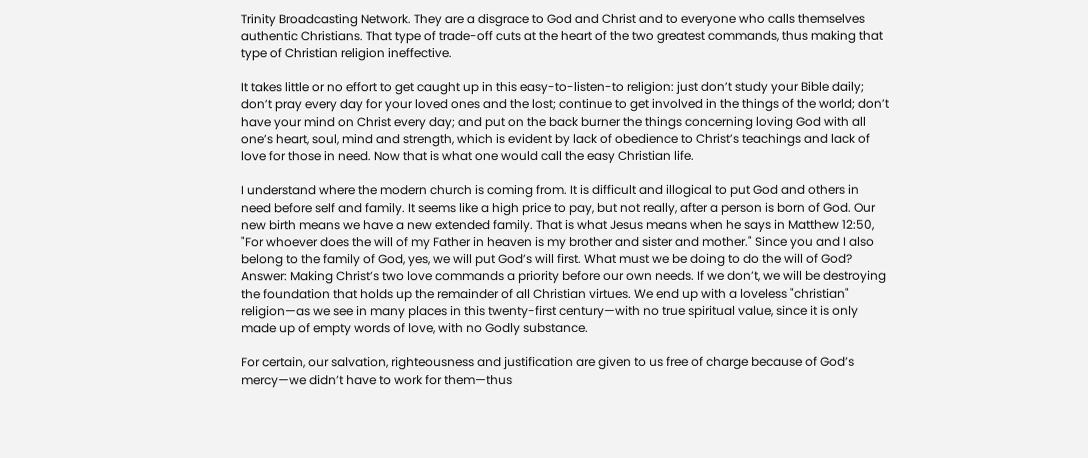Trinity Broadcasting Network. They are a disgrace to God and Christ and to everyone who calls themselves authentic Christians. That type of trade-off cuts at the heart of the two greatest commands, thus making that type of Christian religion ineffective.

It takes little or no effort to get caught up in this easy-to-listen-to religion: just don’t study your Bible daily; don’t pray every day for your loved ones and the lost; continue to get involved in the things of the world; don’t have your mind on Christ every day; and put on the back burner the things concerning loving God with all one’s heart, soul, mind and strength, which is evident by lack of obedience to Christ’s teachings and lack of love for those in need. Now that is what one would call the easy Christian life.

I understand where the modern church is coming from. It is difficult and illogical to put God and others in need before self and family. It seems like a high price to pay, but not really, after a person is born of God. Our new birth means we have a new extended family. That is what Jesus means when he says in Matthew 12:50, "For whoever does the will of my Father in heaven is my brother and sister and mother." Since you and I also belong to the family of God, yes, we will put God’s will first. What must we be doing to do the will of God? Answer: Making Christ’s two love commands a priority before our own needs. If we don’t, we will be destroying the foundation that holds up the remainder of all Christian virtues. We end up with a loveless "christian" religion—as we see in many places in this twenty-first century—with no true spiritual value, since it is only made up of empty words of love, with no Godly substance.

For certain, our salvation, righteousness and justification are given to us free of charge because of God’s mercy—we didn’t have to work for them—thus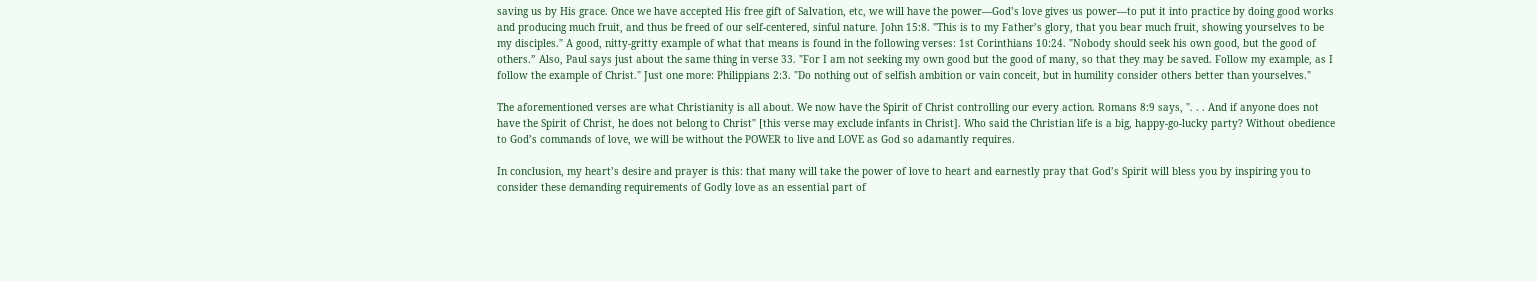saving us by His grace. Once we have accepted His free gift of Salvation, etc, we will have the power—God’s love gives us power—to put it into practice by doing good works and producing much fruit, and thus be freed of our self-centered, sinful nature. John 15:8. "This is to my Father’s glory, that you bear much fruit, showing yourselves to be my disciples." A good, nitty-gritty example of what that means is found in the following verses: 1st Corinthians 10:24. "Nobody should seek his own good, but the good of others.” Also, Paul says just about the same thing in verse 33. "For I am not seeking my own good but the good of many, so that they may be saved. Follow my example, as I follow the example of Christ." Just one more: Philippians 2:3. "Do nothing out of selfish ambition or vain conceit, but in humility consider others better than yourselves."

The aforementioned verses are what Christianity is all about. We now have the Spirit of Christ controlling our every action. Romans 8:9 says, ". . . And if anyone does not have the Spirit of Christ, he does not belong to Christ" [this verse may exclude infants in Christ]. Who said the Christian life is a big, happy-go-lucky party? Without obedience to God’s commands of love, we will be without the POWER to live and LOVE as God so adamantly requires.

In conclusion, my heart’s desire and prayer is this: that many will take the power of love to heart and earnestly pray that God’s Spirit will bless you by inspiring you to consider these demanding requirements of Godly love as an essential part of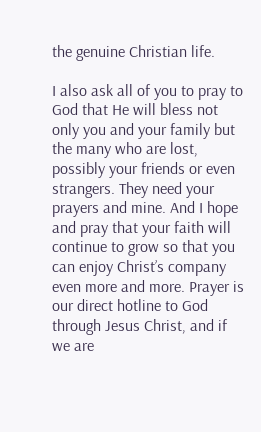the genuine Christian life.

I also ask all of you to pray to God that He will bless not only you and your family but the many who are lost, possibly your friends or even strangers. They need your prayers and mine. And I hope and pray that your faith will continue to grow so that you can enjoy Christ’s company even more and more. Prayer is our direct hotline to God through Jesus Christ, and if we are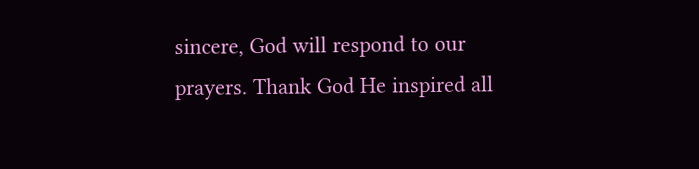sincere, God will respond to our prayers. Thank God He inspired all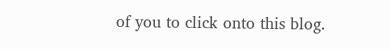of you to click onto this blog.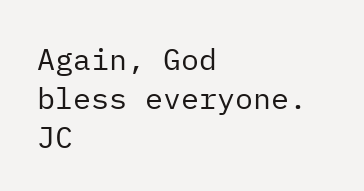Again, God bless everyone. JC